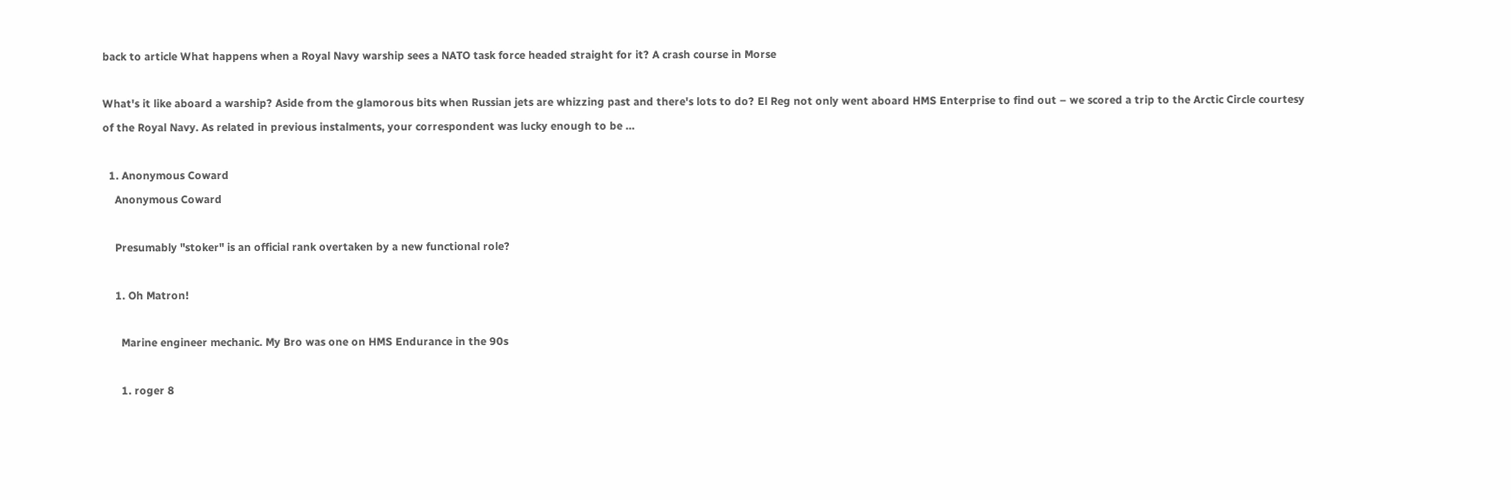back to article What happens when a Royal Navy warship sees a NATO task force headed straight for it? A crash course in Morse

What's it like aboard a warship? Aside from the glamorous bits when Russian jets are whizzing past and there's lots to do? El Reg not only went aboard HMS Enterprise to find out – we scored a trip to the Arctic Circle courtesy of the Royal Navy. As related in previous instalments, your correspondent was lucky enough to be …

  1. Anonymous Coward
    Anonymous Coward

    Presumably "stoker" is an official rank overtaken by a new functional role?

    1. Oh Matron!

      Marine engineer mechanic. My Bro was one on HMS Endurance in the 90s

      1. roger 8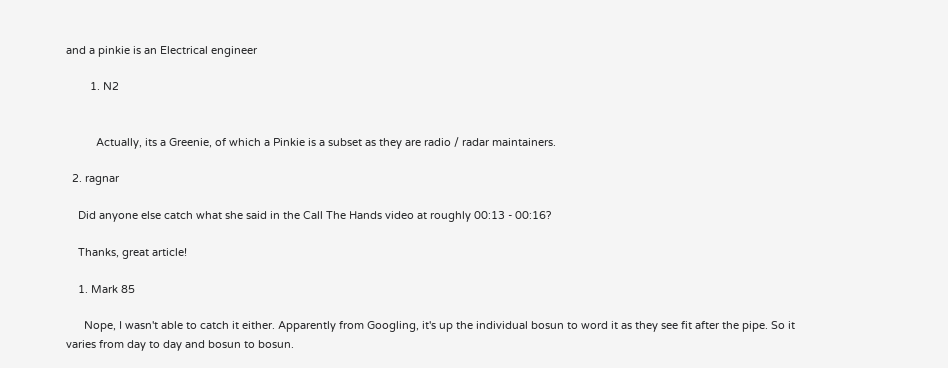and a pinkie is an Electrical engineer

        1. N2


          Actually, its a Greenie, of which a Pinkie is a subset as they are radio / radar maintainers.

  2. ragnar

    Did anyone else catch what she said in the Call The Hands video at roughly 00:13 - 00:16?

    Thanks, great article!

    1. Mark 85

      Nope, I wasn't able to catch it either. Apparently from Googling, it's up the individual bosun to word it as they see fit after the pipe. So it varies from day to day and bosun to bosun.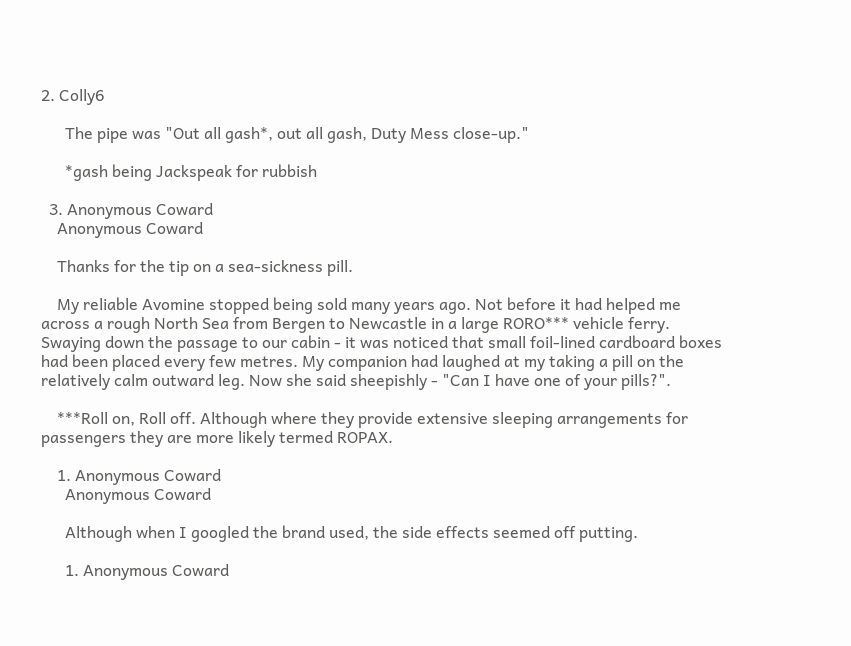2. Colly6

      The pipe was "Out all gash*, out all gash, Duty Mess close-up."

      *gash being Jackspeak for rubbish

  3. Anonymous Coward
    Anonymous Coward

    Thanks for the tip on a sea-sickness pill.

    My reliable Avomine stopped being sold many years ago. Not before it had helped me across a rough North Sea from Bergen to Newcastle in a large RORO*** vehicle ferry. Swaying down the passage to our cabin - it was noticed that small foil-lined cardboard boxes had been placed every few metres. My companion had laughed at my taking a pill on the relatively calm outward leg. Now she said sheepishly - "Can I have one of your pills?".

    ***Roll on, Roll off. Although where they provide extensive sleeping arrangements for passengers they are more likely termed ROPAX.

    1. Anonymous Coward
      Anonymous Coward

      Although when I googled the brand used, the side effects seemed off putting.

      1. Anonymous Coward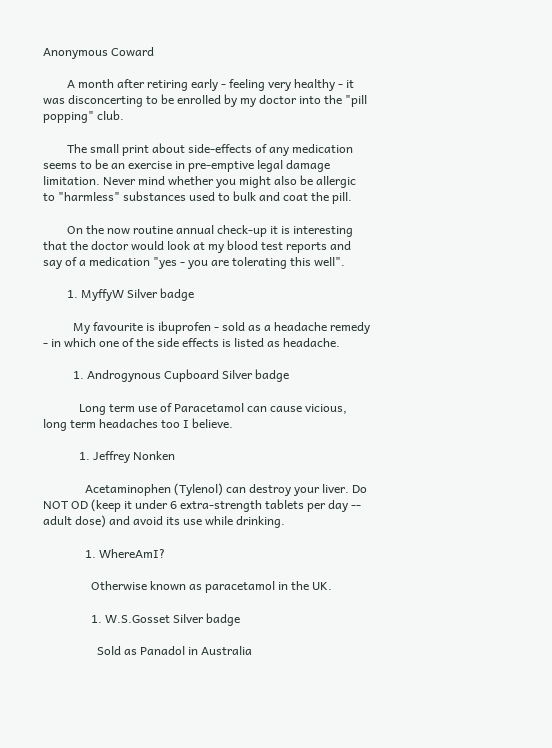Anonymous Coward

        A month after retiring early - feeling very healthy - it was disconcerting to be enrolled by my doctor into the "pill popping" club.

        The small print about side-effects of any medication seems to be an exercise in pre-emptive legal damage limitation. Never mind whether you might also be allergic to "harmless" substances used to bulk and coat the pill.

        On the now routine annual check-up it is interesting that the doctor would look at my blood test reports and say of a medication "yes - you are tolerating this well".

        1. MyffyW Silver badge

          My favourite is ibuprofen - sold as a headache remedy - in which one of the side effects is listed as headache.

          1. Androgynous Cupboard Silver badge

            Long term use of Paracetamol can cause vicious, long term headaches too I believe.

            1. Jeffrey Nonken

              Acetaminophen (Tylenol) can destroy your liver. Do NOT OD (keep it under 6 extra-strength tablets per day -- adult dose) and avoid its use while drinking.

              1. WhereAmI?

                Otherwise known as paracetamol in the UK.

                1. W.S.Gosset Silver badge

                  Sold as Panadol in Australia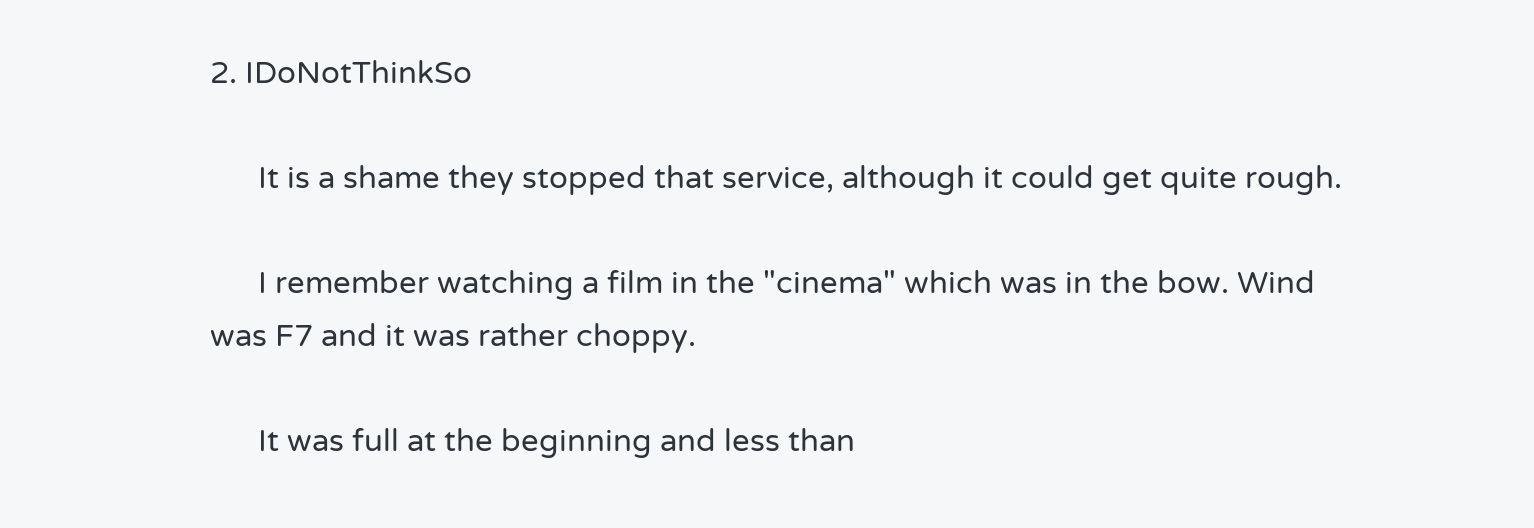2. IDoNotThinkSo

      It is a shame they stopped that service, although it could get quite rough.

      I remember watching a film in the "cinema" which was in the bow. Wind was F7 and it was rather choppy.

      It was full at the beginning and less than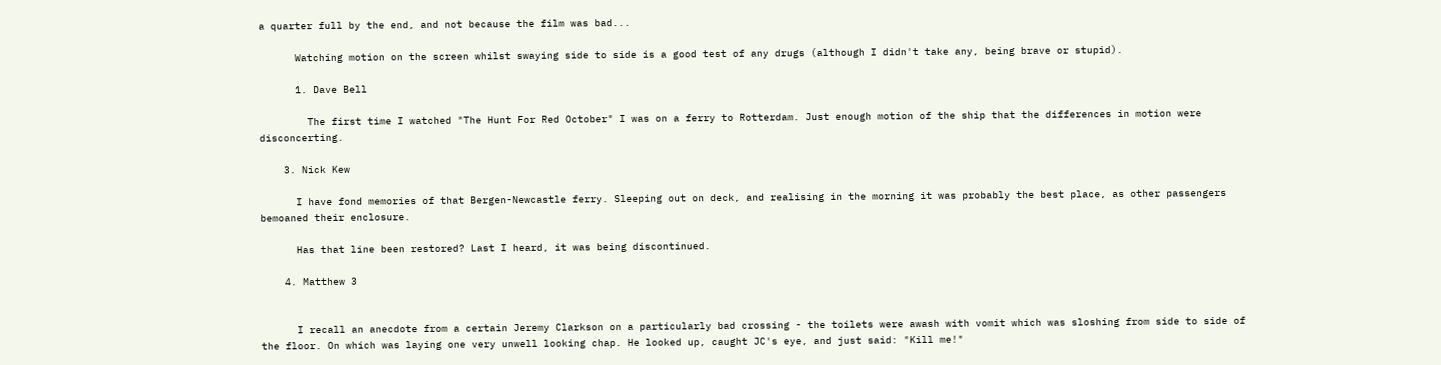a quarter full by the end, and not because the film was bad...

      Watching motion on the screen whilst swaying side to side is a good test of any drugs (although I didn't take any, being brave or stupid).

      1. Dave Bell

        The first time I watched "The Hunt For Red October" I was on a ferry to Rotterdam. Just enough motion of the ship that the differences in motion were disconcerting.

    3. Nick Kew

      I have fond memories of that Bergen-Newcastle ferry. Sleeping out on deck, and realising in the morning it was probably the best place, as other passengers bemoaned their enclosure.

      Has that line been restored? Last I heard, it was being discontinued.

    4. Matthew 3


      I recall an anecdote from a certain Jeremy Clarkson on a particularly bad crossing - the toilets were awash with vomit which was sloshing from side to side of the floor. On which was laying one very unwell looking chap. He looked up, caught JC's eye, and just said: "Kill me!"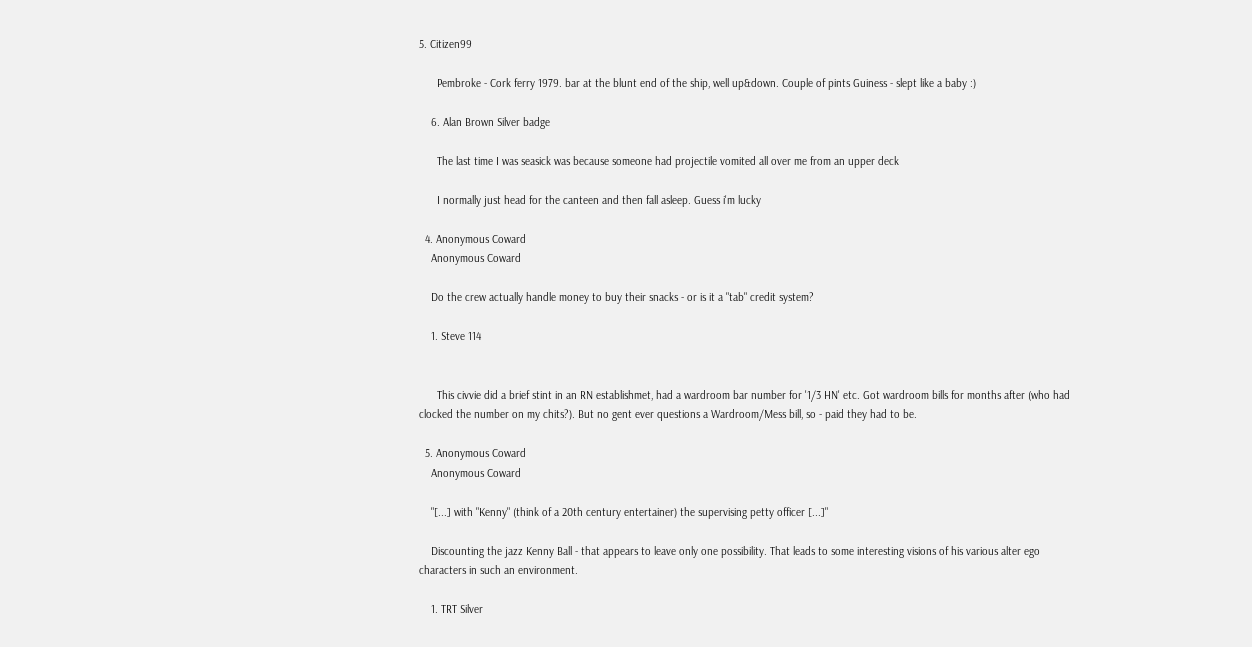5. Citizen99

      Pembroke - Cork ferry 1979. bar at the blunt end of the ship, well up&down. Couple of pints Guiness - slept like a baby :)

    6. Alan Brown Silver badge

      The last time I was seasick was because someone had projectile vomited all over me from an upper deck

      I normally just head for the canteen and then fall asleep. Guess i'm lucky

  4. Anonymous Coward
    Anonymous Coward

    Do the crew actually handle money to buy their snacks - or is it a "tab" credit system?

    1. Steve 114


      This civvie did a brief stint in an RN establishmet, had a wardroom bar number for '1/3 HN' etc. Got wardroom bills for months after (who had clocked the number on my chits?). But no gent ever questions a Wardroom/Mess bill, so - paid they had to be.

  5. Anonymous Coward
    Anonymous Coward

    "[...] with "Kenny" (think of a 20th century entertainer) the supervising petty officer [...]"

    Discounting the jazz Kenny Ball - that appears to leave only one possibility. That leads to some interesting visions of his various alter ego characters in such an environment.

    1. TRT Silver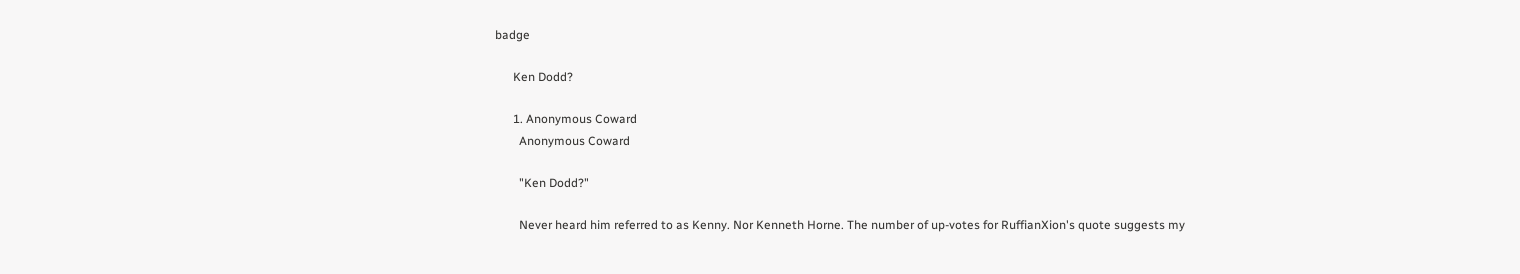badge

      Ken Dodd?

      1. Anonymous Coward
        Anonymous Coward

        "Ken Dodd?"

        Never heard him referred to as Kenny. Nor Kenneth Horne. The number of up-votes for RuffianXion's quote suggests my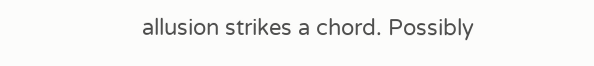allusion strikes a chord. Possibly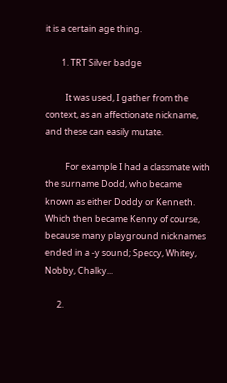it is a certain age thing.

        1. TRT Silver badge

          It was used, I gather from the context, as an affectionate nickname, and these can easily mutate.

          For example I had a classmate with the surname Dodd, who became known as either Doddy or Kenneth. Which then became Kenny of course, because many playground nicknames ended in a -y sound; Speccy, Whitey, Nobby, Chalky...

      2.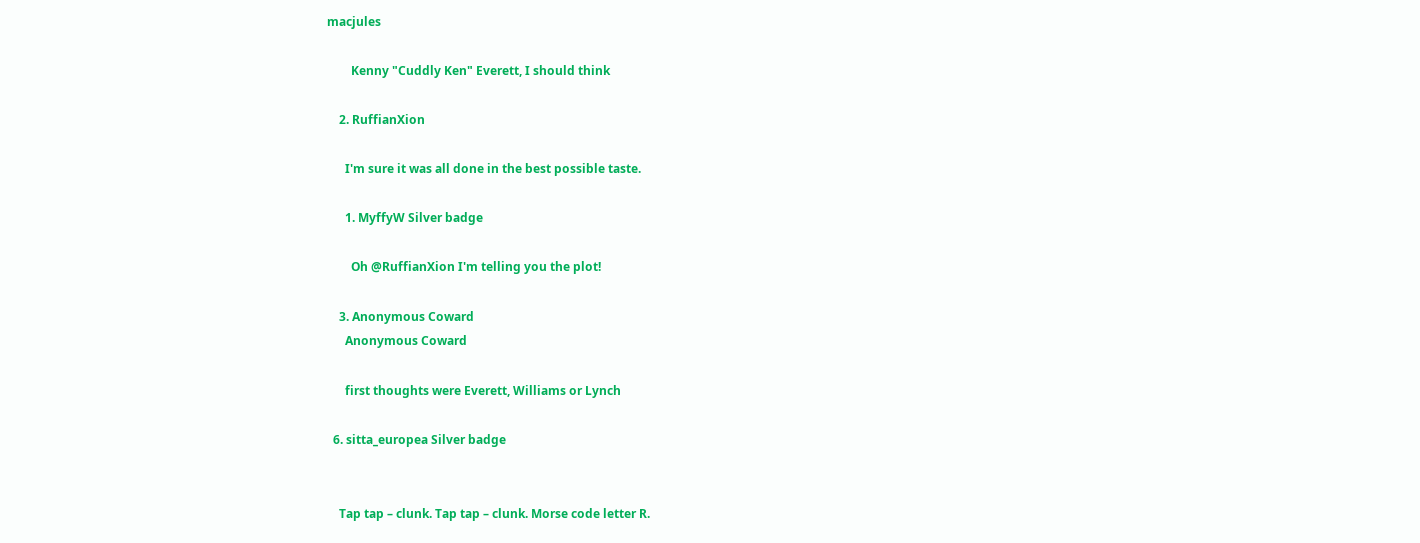macjules

        Kenny "Cuddly Ken" Everett, I should think

    2. RuffianXion

      I'm sure it was all done in the best possible taste.

      1. MyffyW Silver badge

        Oh @RuffianXion I'm telling you the plot!

    3. Anonymous Coward
      Anonymous Coward

      first thoughts were Everett, Williams or Lynch

  6. sitta_europea Silver badge


    Tap tap – clunk. Tap tap – clunk. Morse code letter R.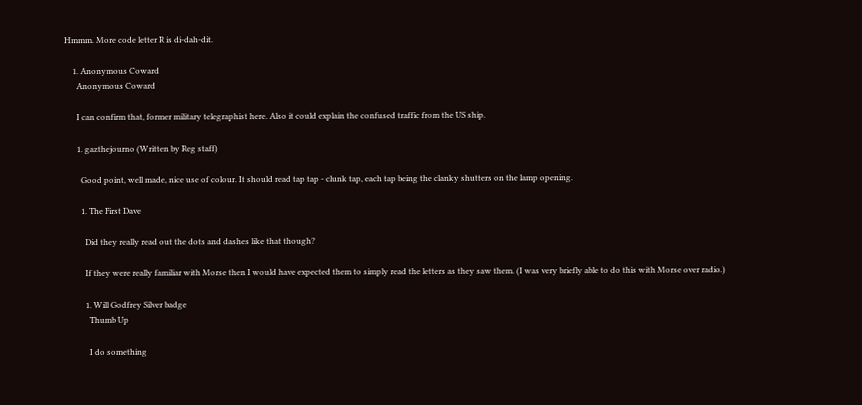Hmmm. More code letter R is di-dah-dit.

    1. Anonymous Coward
      Anonymous Coward

      I can confirm that, former military telegraphist here. Also it could explain the confused traffic from the US ship.

      1. gazthejourno (Written by Reg staff)

        Good point, well made, nice use of colour. It should read tap tap - clunk tap, each tap being the clanky shutters on the lamp opening.

        1. The First Dave

          Did they really read out the dots and dashes like that though?

          If they were really familiar with Morse then I would have expected them to simply read the letters as they saw them. (I was very briefly able to do this with Morse over radio.)

          1. Will Godfrey Silver badge
            Thumb Up

            I do something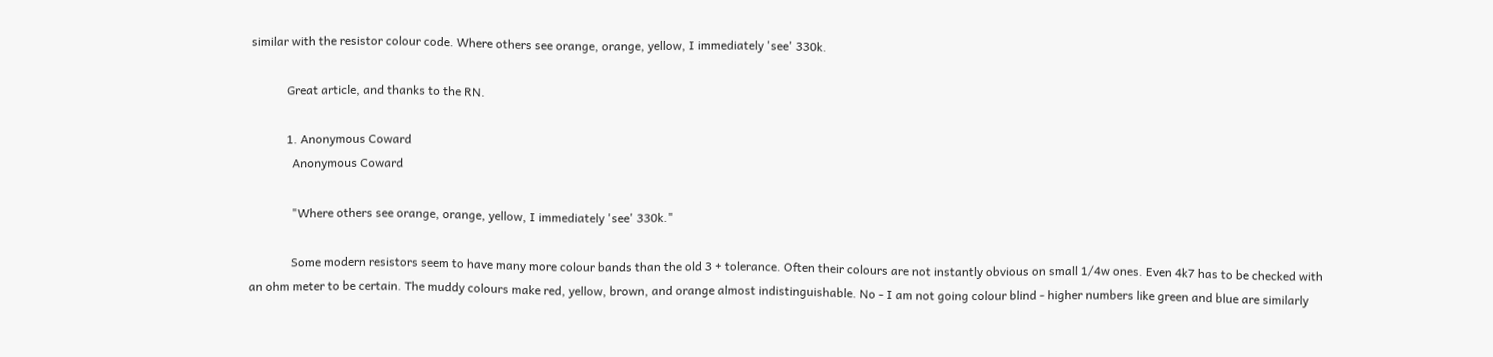similar with the resistor colour code. Where others see orange, orange, yellow, I immediately 'see' 330k.

            Great article, and thanks to the RN.

            1. Anonymous Coward
              Anonymous Coward

              "Where others see orange, orange, yellow, I immediately 'see' 330k."

              Some modern resistors seem to have many more colour bands than the old 3 + tolerance. Often their colours are not instantly obvious on small 1/4w ones. Even 4k7 has to be checked with an ohm meter to be certain. The muddy colours make red, yellow, brown, and orange almost indistinguishable. No - I am not going colour blind - higher numbers like green and blue are similarly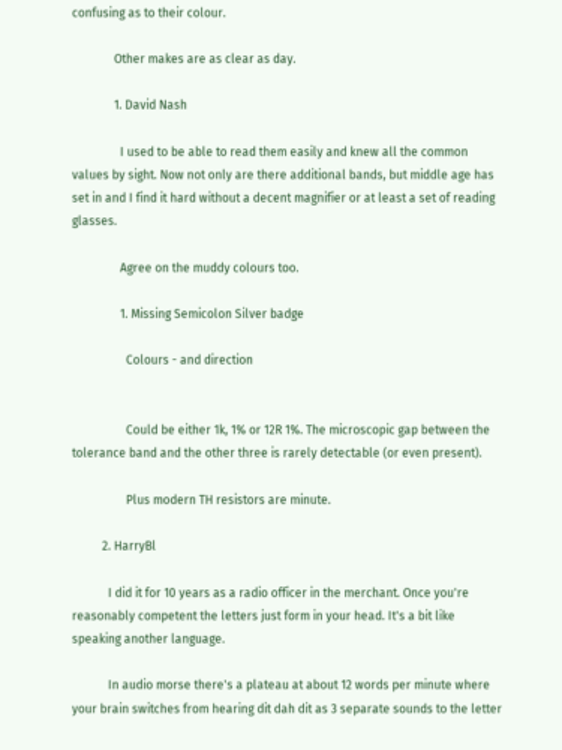confusing as to their colour.

              Other makes are as clear as day.

              1. David Nash

                I used to be able to read them easily and knew all the common values by sight. Now not only are there additional bands, but middle age has set in and I find it hard without a decent magnifier or at least a set of reading glasses.

                Agree on the muddy colours too.

                1. Missing Semicolon Silver badge

                  Colours - and direction


                  Could be either 1k, 1% or 12R 1%. The microscopic gap between the tolerance band and the other three is rarely detectable (or even present).

                  Plus modern TH resistors are minute.

          2. HarryBl

            I did it for 10 years as a radio officer in the merchant. Once you're reasonably competent the letters just form in your head. It's a bit like speaking another language.

            In audio morse there's a plateau at about 12 words per minute where your brain switches from hearing dit dah dit as 3 separate sounds to the letter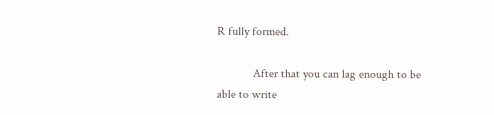R fully formed.

            After that you can lag enough to be able to write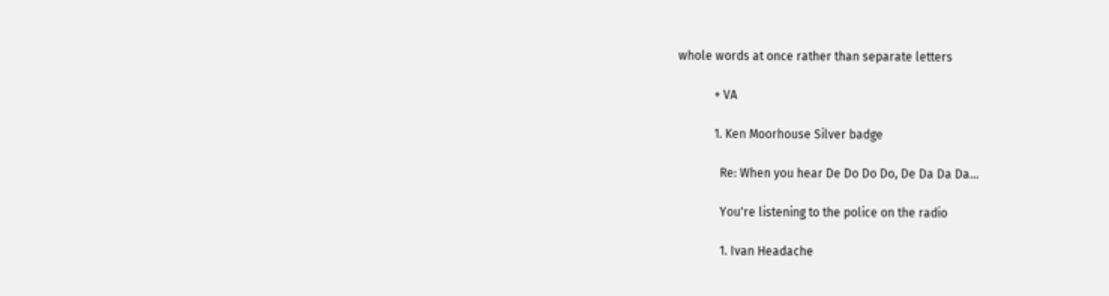whole words at once rather than separate letters

            + VA

            1. Ken Moorhouse Silver badge

              Re: When you hear De Do Do Do, De Da Da Da...

              You're listening to the police on the radio

              1. Ivan Headache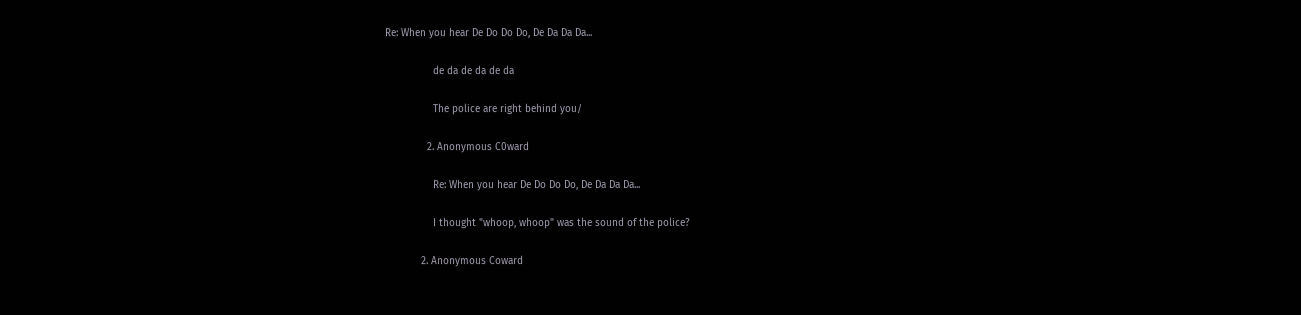Re: When you hear De Do Do Do, De Da Da Da...

                de da de da de da

                The police are right behind you/

              2. Anonymous C0ward

                Re: When you hear De Do Do Do, De Da Da Da...

                I thought "whoop, whoop" was the sound of the police?

            2. Anonymous Coward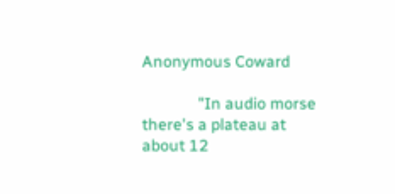Anonymous Coward

              "In audio morse there's a plateau at about 12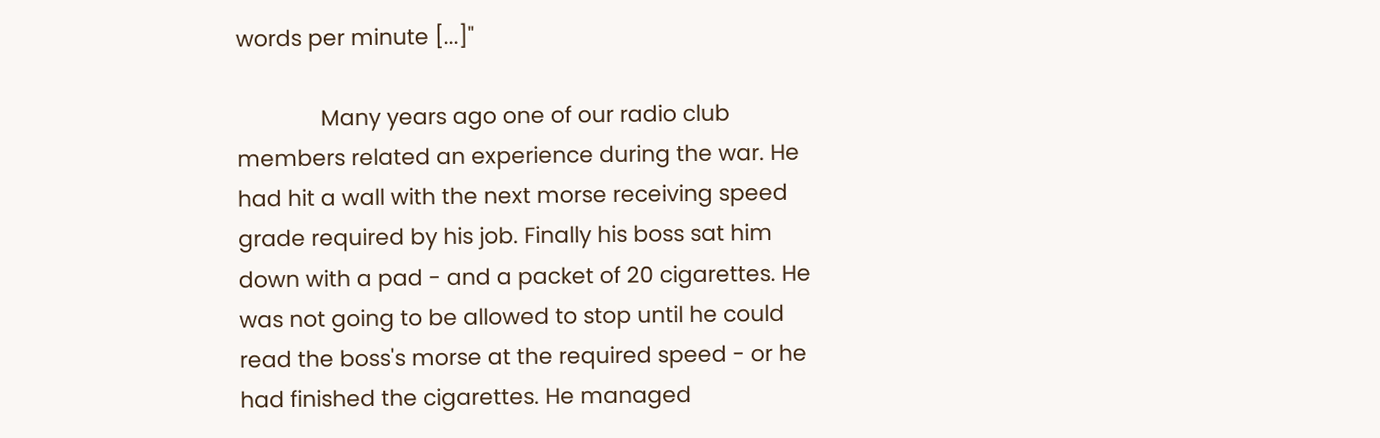words per minute [...]"

              Many years ago one of our radio club members related an experience during the war. He had hit a wall with the next morse receiving speed grade required by his job. Finally his boss sat him down with a pad - and a packet of 20 cigarettes. He was not going to be allowed to stop until he could read the boss's morse at the required speed - or he had finished the cigarettes. He managed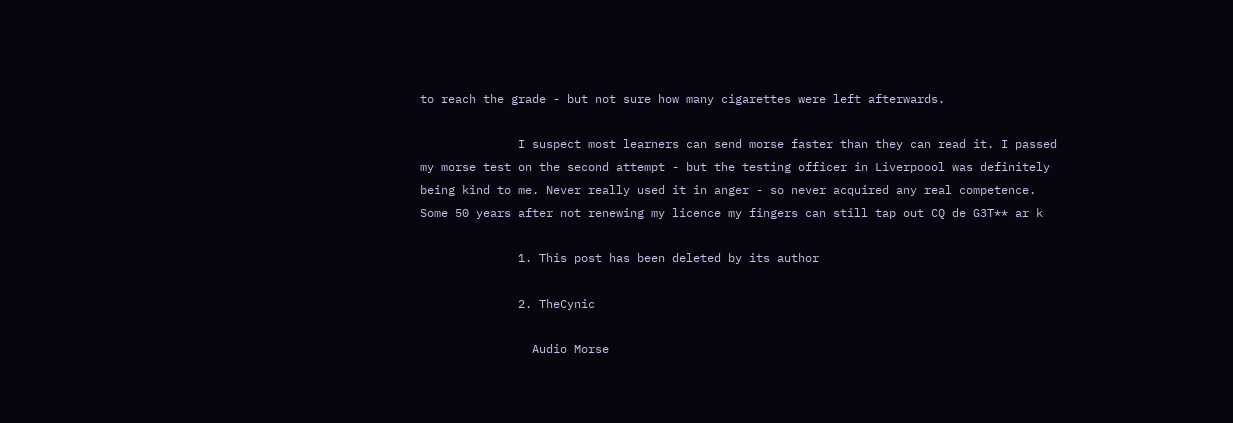to reach the grade - but not sure how many cigarettes were left afterwards.

              I suspect most learners can send morse faster than they can read it. I passed my morse test on the second attempt - but the testing officer in Liverpoool was definitely being kind to me. Never really used it in anger - so never acquired any real competence. Some 50 years after not renewing my licence my fingers can still tap out CQ de G3T** ar k

              1. This post has been deleted by its author

              2. TheCynic

                Audio Morse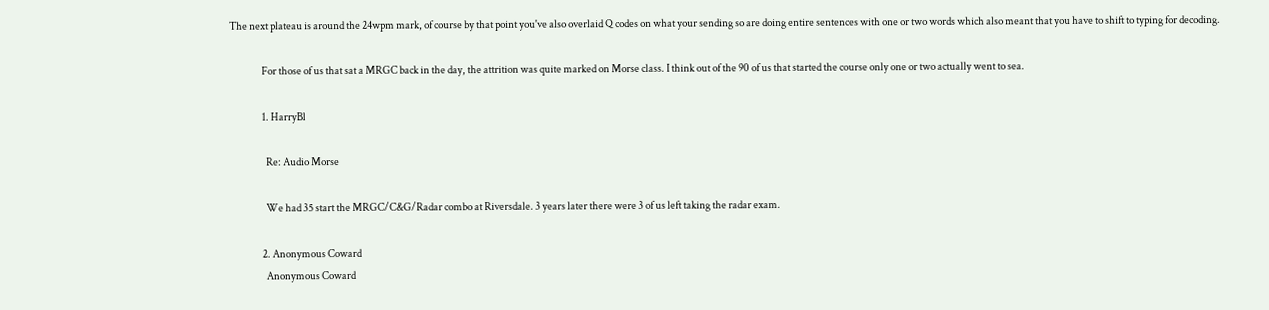The next plateau is around the 24wpm mark, of course by that point you've also overlaid Q codes on what your sending so are doing entire sentences with one or two words which also meant that you have to shift to typing for decoding.

                For those of us that sat a MRGC back in the day, the attrition was quite marked on Morse class. I think out of the 90 of us that started the course only one or two actually went to sea.

                1. HarryBl

                  Re: Audio Morse

                  We had 35 start the MRGC/C&G/Radar combo at Riversdale. 3 years later there were 3 of us left taking the radar exam.

                2. Anonymous Coward
                  Anonymous Coward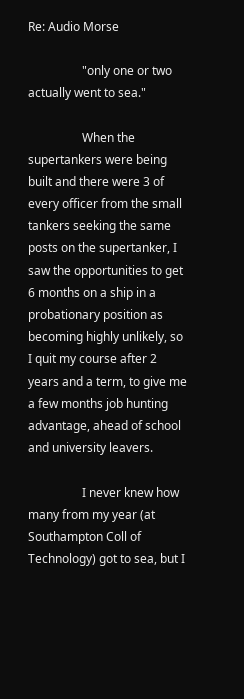Re: Audio Morse

                  "only one or two actually went to sea."

                  When the supertankers were being built and there were 3 of every officer from the small tankers seeking the same posts on the supertanker, I saw the opportunities to get 6 months on a ship in a probationary position as becoming highly unlikely, so I quit my course after 2 years and a term, to give me a few months job hunting advantage, ahead of school and university leavers.

                  I never knew how many from my year (at Southampton Coll of Technology) got to sea, but I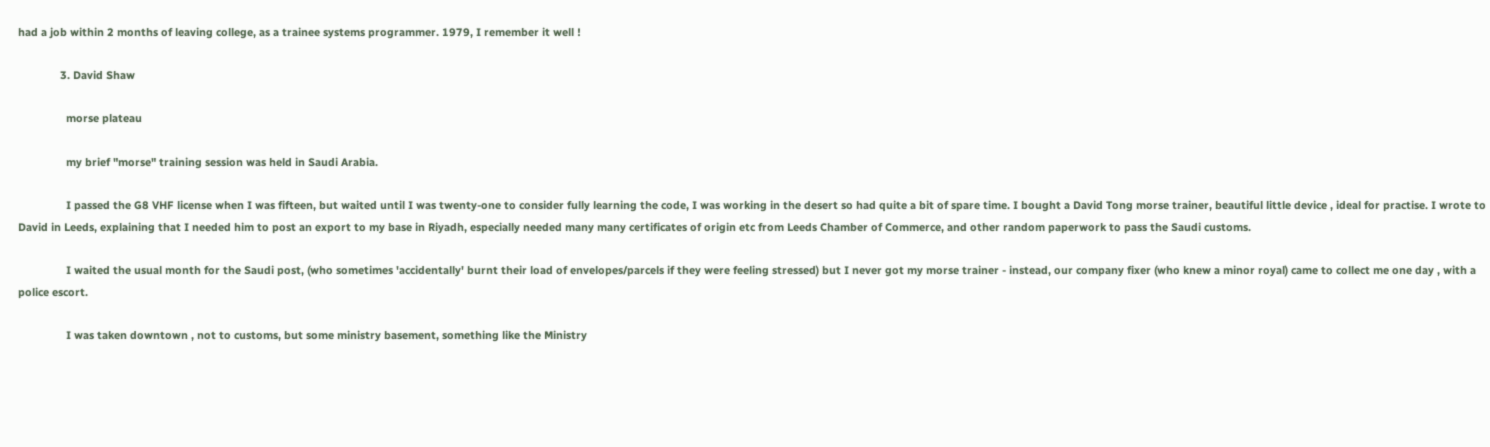had a job within 2 months of leaving college, as a trainee systems programmer. 1979, I remember it well !

              3. David Shaw

                morse plateau

                my brief "morse" training session was held in Saudi Arabia.

                I passed the G8 VHF license when I was fifteen, but waited until I was twenty-one to consider fully learning the code, I was working in the desert so had quite a bit of spare time. I bought a David Tong morse trainer, beautiful little device , ideal for practise. I wrote to David in Leeds, explaining that I needed him to post an export to my base in Riyadh, especially needed many many certificates of origin etc from Leeds Chamber of Commerce, and other random paperwork to pass the Saudi customs.

                I waited the usual month for the Saudi post, (who sometimes 'accidentally' burnt their load of envelopes/parcels if they were feeling stressed) but I never got my morse trainer - instead, our company fixer (who knew a minor royal) came to collect me one day , with a police escort.

                I was taken downtown , not to customs, but some ministry basement, something like the Ministry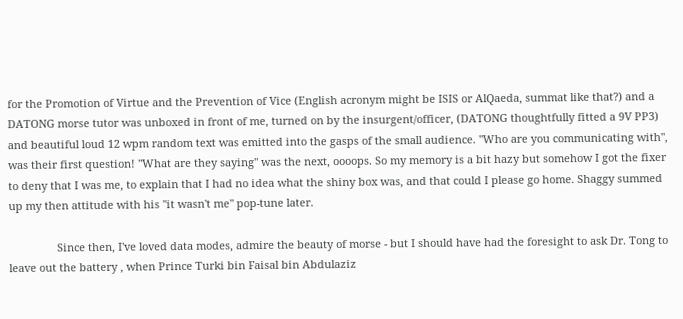for the Promotion of Virtue and the Prevention of Vice (English acronym might be ISIS or AlQaeda, summat like that?) and a DATONG morse tutor was unboxed in front of me, turned on by the insurgent/officer, (DATONG thoughtfully fitted a 9V PP3) and beautiful loud 12 wpm random text was emitted into the gasps of the small audience. "Who are you communicating with", was their first question! "What are they saying" was the next, oooops. So my memory is a bit hazy but somehow I got the fixer to deny that I was me, to explain that I had no idea what the shiny box was, and that could I please go home. Shaggy summed up my then attitude with his "it wasn't me" pop-tune later.

                Since then, I've loved data modes, admire the beauty of morse - but I should have had the foresight to ask Dr. Tong to leave out the battery , when Prince Turki bin Faisal bin Abdulaziz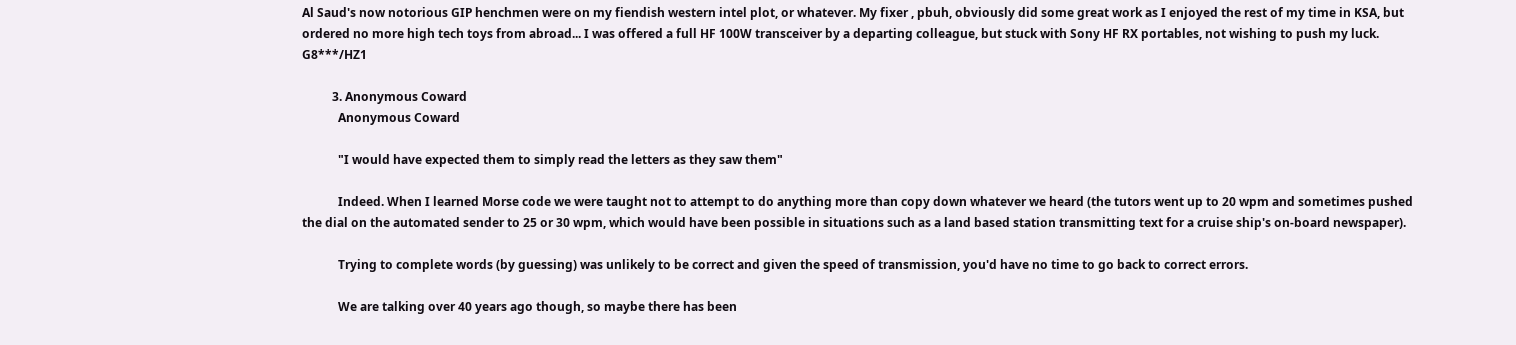Al Saud's now notorious GIP henchmen were on my fiendish western intel plot, or whatever. My fixer , pbuh, obviously did some great work as I enjoyed the rest of my time in KSA, but ordered no more high tech toys from abroad... I was offered a full HF 100W transceiver by a departing colleague, but stuck with Sony HF RX portables, not wishing to push my luck. G8***/HZ1

          3. Anonymous Coward
            Anonymous Coward

            "I would have expected them to simply read the letters as they saw them"

            Indeed. When I learned Morse code we were taught not to attempt to do anything more than copy down whatever we heard (the tutors went up to 20 wpm and sometimes pushed the dial on the automated sender to 25 or 30 wpm, which would have been possible in situations such as a land based station transmitting text for a cruise ship's on-board newspaper).

            Trying to complete words (by guessing) was unlikely to be correct and given the speed of transmission, you'd have no time to go back to correct errors.

            We are talking over 40 years ago though, so maybe there has been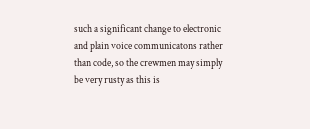such a significant change to electronic and plain voice communicatons rather than code, so the crewmen may simply be very rusty as this is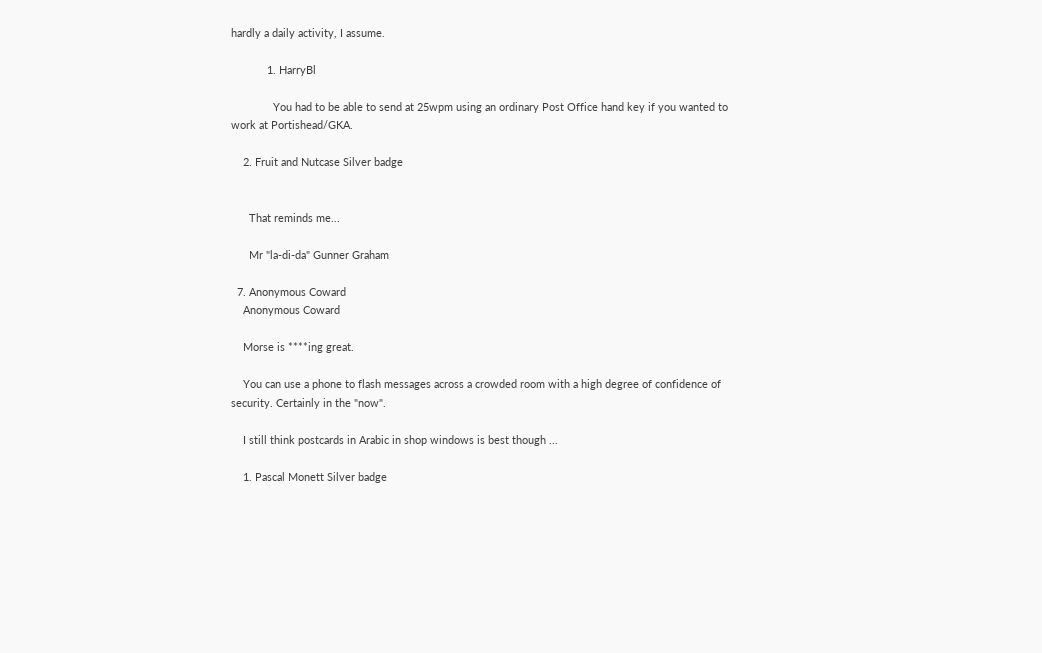hardly a daily activity, I assume.

            1. HarryBl

              You had to be able to send at 25wpm using an ordinary Post Office hand key if you wanted to work at Portishead/GKA.

    2. Fruit and Nutcase Silver badge


      That reminds me...

      Mr "la-di-da" Gunner Graham

  7. Anonymous Coward
    Anonymous Coward

    Morse is ****ing great.

    You can use a phone to flash messages across a crowded room with a high degree of confidence of security. Certainly in the "now".

    I still think postcards in Arabic in shop windows is best though ...

    1. Pascal Monett Silver badge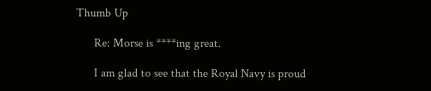Thumb Up

      Re: Morse is ****ing great.

      I am glad to see that the Royal Navy is proud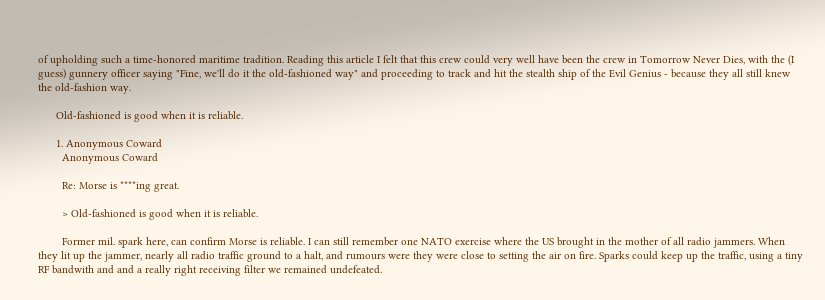of upholding such a time-honored maritime tradition. Reading this article I felt that this crew could very well have been the crew in Tomorrow Never Dies, with the (I guess) gunnery officer saying "Fine, we'll do it the old-fashioned way" and proceeding to track and hit the stealth ship of the Evil Genius - because they all still knew the old-fashion way.

      Old-fashioned is good when it is reliable.

      1. Anonymous Coward
        Anonymous Coward

        Re: Morse is ****ing great.

        > Old-fashioned is good when it is reliable.

        Former mil. spark here, can confirm Morse is reliable. I can still remember one NATO exercise where the US brought in the mother of all radio jammers. When they lit up the jammer, nearly all radio traffic ground to a halt, and rumours were they were close to setting the air on fire. Sparks could keep up the traffic, using a tiny RF bandwith and and a really right receiving filter we remained undefeated.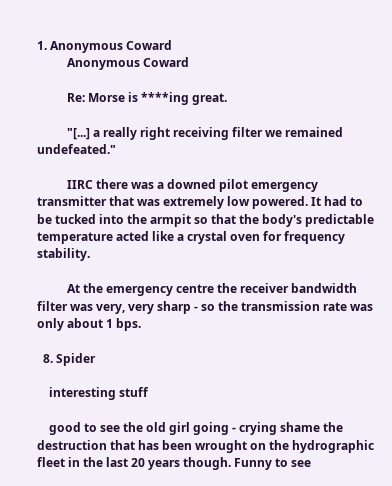1. Anonymous Coward
          Anonymous Coward

          Re: Morse is ****ing great.

          "[...] a really right receiving filter we remained undefeated."

          IIRC there was a downed pilot emergency transmitter that was extremely low powered. It had to be tucked into the armpit so that the body's predictable temperature acted like a crystal oven for frequency stability.

          At the emergency centre the receiver bandwidth filter was very, very sharp - so the transmission rate was only about 1 bps.

  8. Spider

    interesting stuff

    good to see the old girl going - crying shame the destruction that has been wrought on the hydrographic fleet in the last 20 years though. Funny to see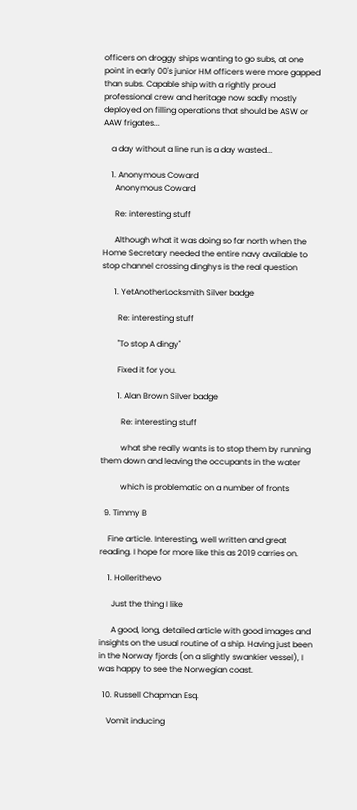officers on droggy ships wanting to go subs, at one point in early 00's junior HM officers were more gapped than subs. Capable ship with a rightly proud professional crew and heritage now sadly mostly deployed on filling operations that should be ASW or AAW frigates...

    a day without a line run is a day wasted...

    1. Anonymous Coward
      Anonymous Coward

      Re: interesting stuff

      Although what it was doing so far north when the Home Secretary needed the entire navy available to stop channel crossing dinghys is the real question

      1. YetAnotherLocksmith Silver badge

        Re: interesting stuff

        "To stop A dingy"

        Fixed it for you.

        1. Alan Brown Silver badge

          Re: interesting stuff

          what she really wants is to stop them by running them down and leaving the occupants in the water

          which is problematic on a number of fronts

  9. Timmy B

    Fine article. Interesting, well written and great reading. I hope for more like this as 2019 carries on.

    1. Hollerithevo

      Just the thing I like

      A good, long, detailed article with good images and insights on the usual routine of a ship. Having just been in the Norway fjords (on a slightly swankier vessel), I was happy to see the Norwegian coast.

  10. Russell Chapman Esq.

    Vomit inducing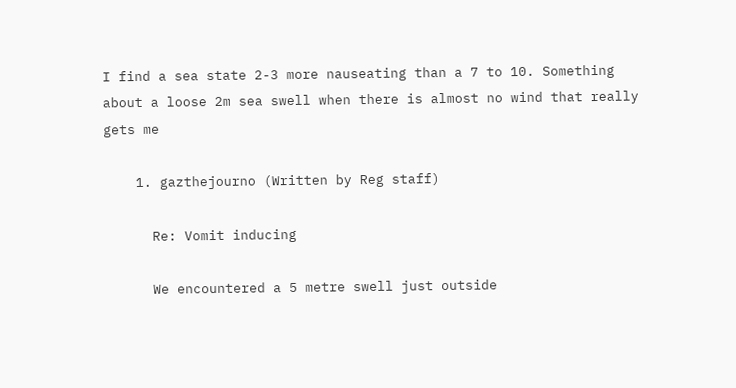I find a sea state 2-3 more nauseating than a 7 to 10. Something about a loose 2m sea swell when there is almost no wind that really gets me

    1. gazthejourno (Written by Reg staff)

      Re: Vomit inducing

      We encountered a 5 metre swell just outside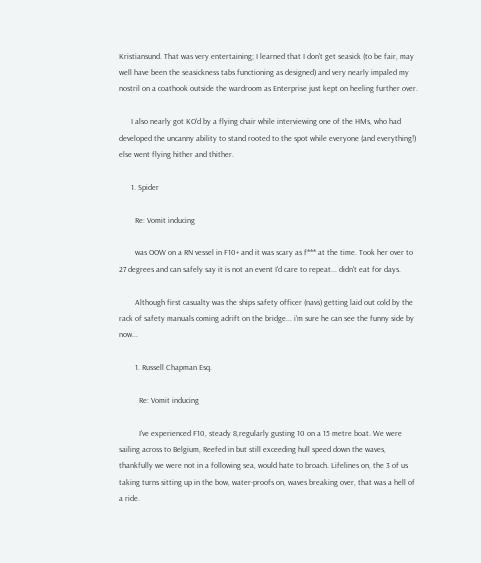Kristiansund. That was very entertaining; I learned that I don't get seasick (to be fair, may well have been the seasickness tabs functioning as designed) and very nearly impaled my nostril on a coathook outside the wardroom as Enterprise just kept on heeling further over.

      I also nearly got KO'd by a flying chair while interviewing one of the HMs, who had developed the uncanny ability to stand rooted to the spot while everyone (and everything!) else went flying hither and thither.

      1. Spider

        Re: Vomit inducing

        was OOW on a RN vessel in F10+ and it was scary as f*** at the time. Took her over to 27 degrees and can safely say it is not an event I'd care to repeat... didn't eat for days.

        Although first casualty was the ships safety officer (navs) getting laid out cold by the rack of safety manuals coming adrift on the bridge... i'm sure he can see the funny side by now...

        1. Russell Chapman Esq.

          Re: Vomit inducing

          I've experienced F10, steady 8,regularly gusting 10 on a 15 metre boat. We were sailing across to Belgium, Reefed in but still exceeding hull speed down the waves, thankfully we were not in a following sea, would hate to broach. Lifelines on, the 3 of us taking turns sitting up in the bow, water-proofs on, waves breaking over, that was a hell of a ride.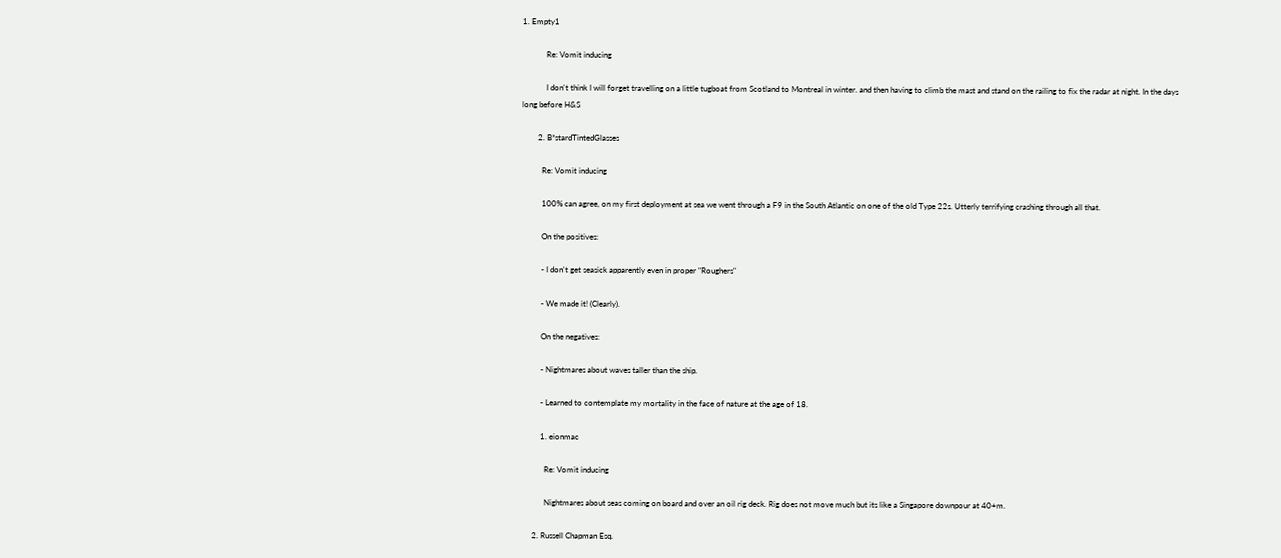1. Empty1

            Re: Vomit inducing

            I don't think I will forget travelling on a little tugboat from Scotland to Montreal in winter. and then having to climb the mast and stand on the railing to fix the radar at night. In the days long before H&S

        2. B*stardTintedGlasses

          Re: Vomit inducing

          100% can agree, on my first deployment at sea we went through a F9 in the South Atlantic on one of the old Type 22s. Utterly terrifying crashing through all that.

          On the positives:

          - I don't get seasick apparently even in proper "Roughers"

          - We made it! (Clearly).

          On the negatives:

          - Nightmares about waves taller than the ship.

          - Learned to contemplate my mortality in the face of nature at the age of 18.

          1. eionmac

            Re: Vomit inducing

            Nightmares about seas coming on board and over an oil rig deck. Rig does not move much but its like a Singapore downpour at 40+m.

      2. Russell Chapman Esq.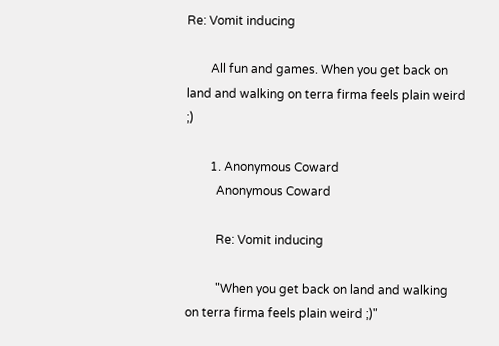Re: Vomit inducing

        All fun and games. When you get back on land and walking on terra firma feels plain weird ;)

        1. Anonymous Coward
          Anonymous Coward

          Re: Vomit inducing

          "When you get back on land and walking on terra firma feels plain weird ;)"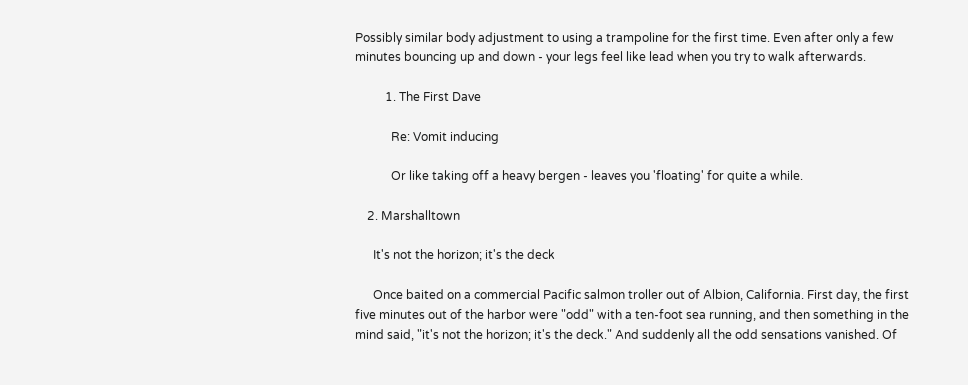Possibly similar body adjustment to using a trampoline for the first time. Even after only a few minutes bouncing up and down - your legs feel like lead when you try to walk afterwards.

          1. The First Dave

            Re: Vomit inducing

            Or like taking off a heavy bergen - leaves you 'floating' for quite a while.

    2. Marshalltown

      It's not the horizon; it's the deck

      Once baited on a commercial Pacific salmon troller out of Albion, California. First day, the first five minutes out of the harbor were "odd" with a ten-foot sea running, and then something in the mind said, "it's not the horizon; it's the deck." And suddenly all the odd sensations vanished. Of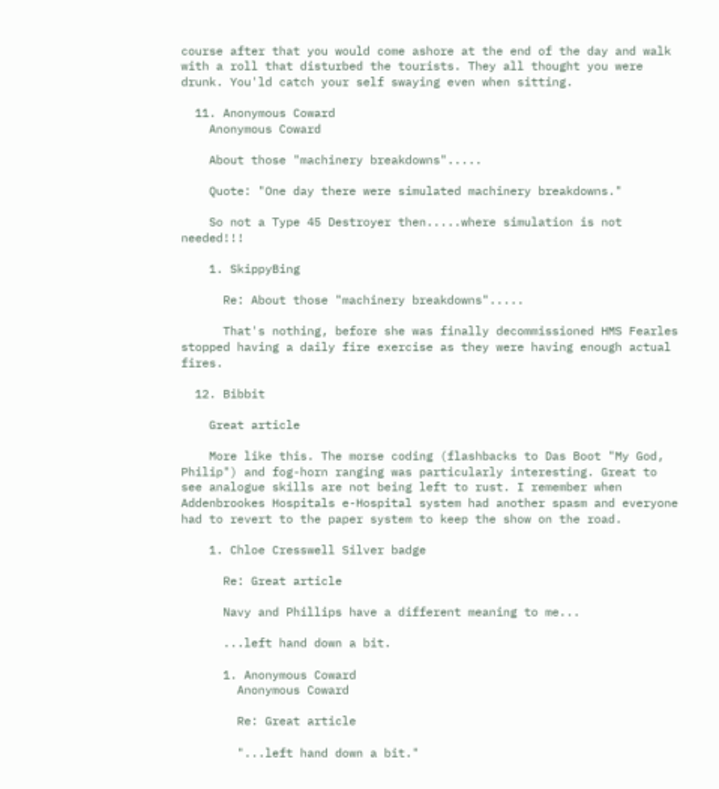course after that you would come ashore at the end of the day and walk with a roll that disturbed the tourists. They all thought you were drunk. You'ld catch your self swaying even when sitting.

  11. Anonymous Coward
    Anonymous Coward

    About those "machinery breakdowns".....

    Quote: "One day there were simulated machinery breakdowns."

    So not a Type 45 Destroyer then.....where simulation is not needed!!!

    1. SkippyBing

      Re: About those "machinery breakdowns".....

      That's nothing, before she was finally decommissioned HMS Fearles stopped having a daily fire exercise as they were having enough actual fires.

  12. Bibbit

    Great article

    More like this. The morse coding (flashbacks to Das Boot "My God, Philip") and fog-horn ranging was particularly interesting. Great to see analogue skills are not being left to rust. I remember when Addenbrookes Hospitals e-Hospital system had another spasm and everyone had to revert to the paper system to keep the show on the road.

    1. Chloe Cresswell Silver badge

      Re: Great article

      Navy and Phillips have a different meaning to me...

      ...left hand down a bit.

      1. Anonymous Coward
        Anonymous Coward

        Re: Great article

        "...left hand down a bit."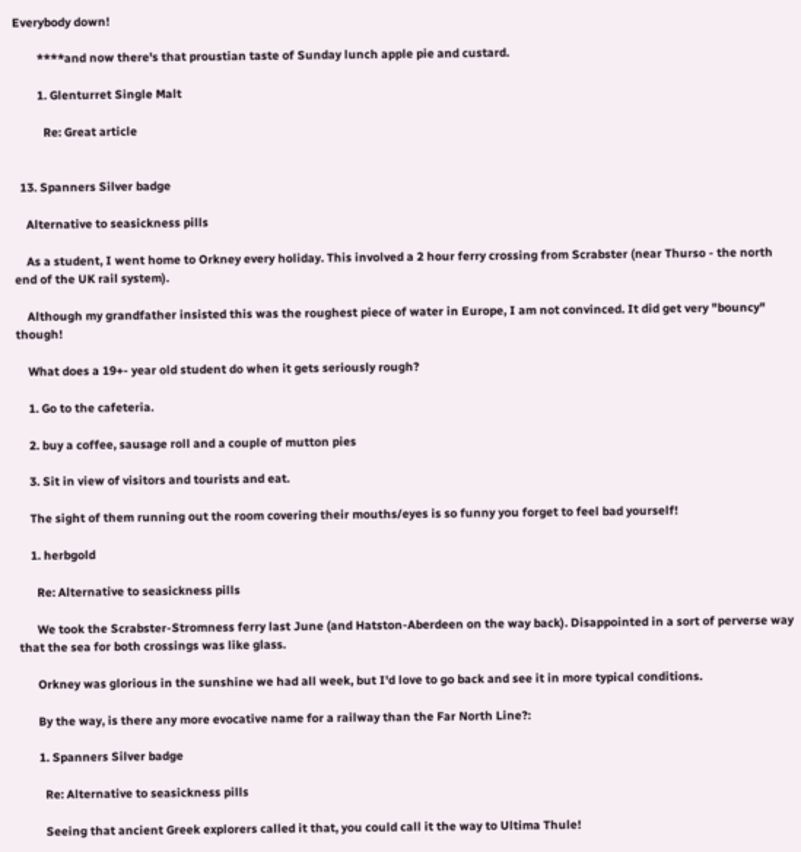Everybody down!

        ****and now there's that proustian taste of Sunday lunch apple pie and custard.

        1. Glenturret Single Malt

          Re: Great article


  13. Spanners Silver badge

    Alternative to seasickness pills

    As a student, I went home to Orkney every holiday. This involved a 2 hour ferry crossing from Scrabster (near Thurso - the north end of the UK rail system).

    Although my grandfather insisted this was the roughest piece of water in Europe, I am not convinced. It did get very "bouncy" though!

    What does a 19+- year old student do when it gets seriously rough?

    1. Go to the cafeteria.

    2. buy a coffee, sausage roll and a couple of mutton pies

    3. Sit in view of visitors and tourists and eat.

    The sight of them running out the room covering their mouths/eyes is so funny you forget to feel bad yourself!

    1. herbgold

      Re: Alternative to seasickness pills

      We took the Scrabster-Stromness ferry last June (and Hatston-Aberdeen on the way back). Disappointed in a sort of perverse way that the sea for both crossings was like glass.

      Orkney was glorious in the sunshine we had all week, but I'd love to go back and see it in more typical conditions.

      By the way, is there any more evocative name for a railway than the Far North Line?:

      1. Spanners Silver badge

        Re: Alternative to seasickness pills

        Seeing that ancient Greek explorers called it that, you could call it the way to Ultima Thule!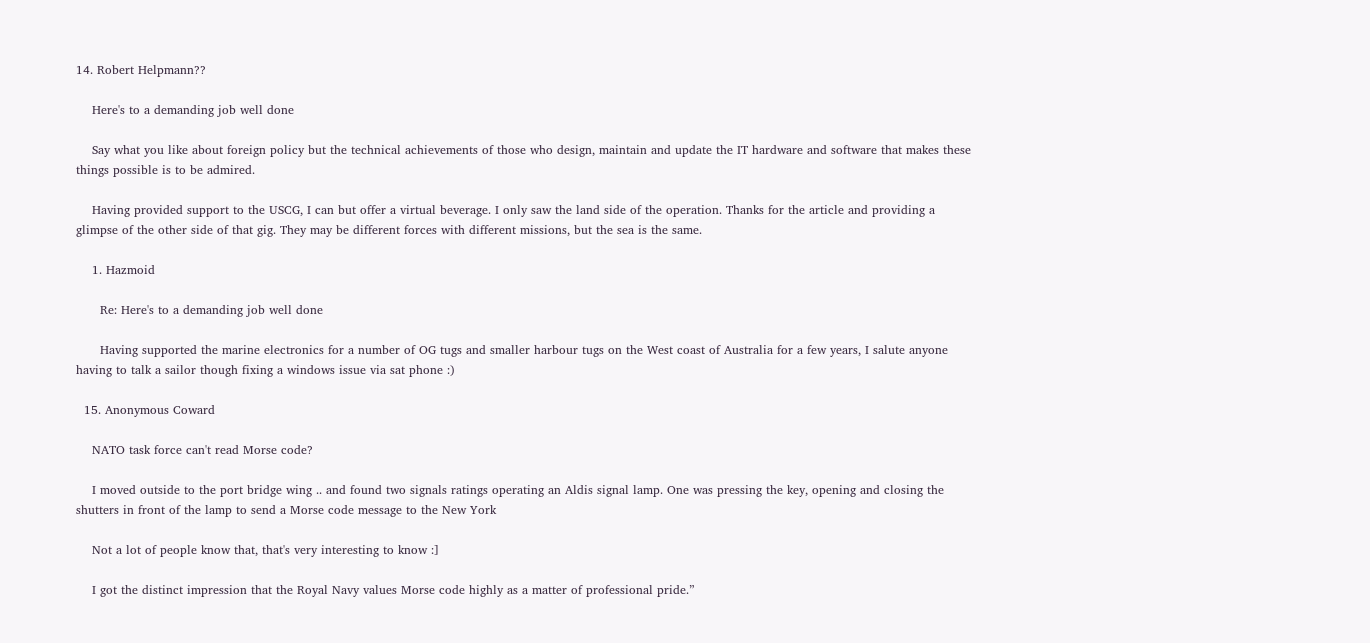14. Robert Helpmann??

    Here's to a demanding job well done

    Say what you like about foreign policy but the technical achievements of those who design, maintain and update the IT hardware and software that makes these things possible is to be admired.

    Having provided support to the USCG, I can but offer a virtual beverage. I only saw the land side of the operation. Thanks for the article and providing a glimpse of the other side of that gig. They may be different forces with different missions, but the sea is the same.

    1. Hazmoid

      Re: Here's to a demanding job well done

      Having supported the marine electronics for a number of OG tugs and smaller harbour tugs on the West coast of Australia for a few years, I salute anyone having to talk a sailor though fixing a windows issue via sat phone :)

  15. Anonymous Coward

    NATO task force can't read Morse code?

    I moved outside to the port bridge wing .. and found two signals ratings operating an Aldis signal lamp. One was pressing the key, opening and closing the shutters in front of the lamp to send a Morse code message to the New York

    Not a lot of people know that, that's very interesting to know :]

    I got the distinct impression that the Royal Navy values Morse code highly as a matter of professional pride.”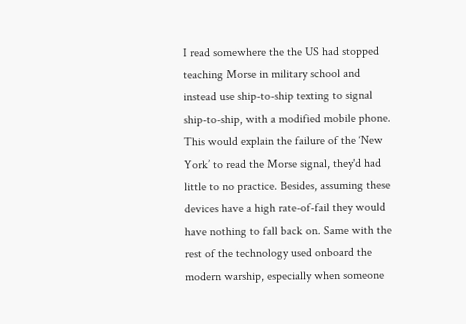I read somewhere the the US had stopped teaching Morse in military school and instead use ship-to-ship texting to signal ship-to-ship, with a modified mobile phone. This would explain the failure of the ‘New York’ to read the Morse signal, they'd had little to no practice. Besides, assuming these devices have a high rate-of-fail they would have nothing to fall back on. Same with the rest of the technology used onboard the modern warship, especially when someone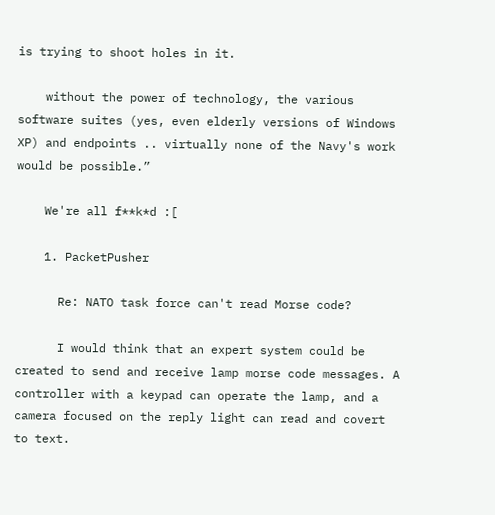is trying to shoot holes in it.

    without the power of technology, the various software suites (yes, even elderly versions of Windows XP) and endpoints .. virtually none of the Navy's work would be possible.”

    We're all f**k*d :[

    1. PacketPusher

      Re: NATO task force can't read Morse code?

      I would think that an expert system could be created to send and receive lamp morse code messages. A controller with a keypad can operate the lamp, and a camera focused on the reply light can read and covert to text.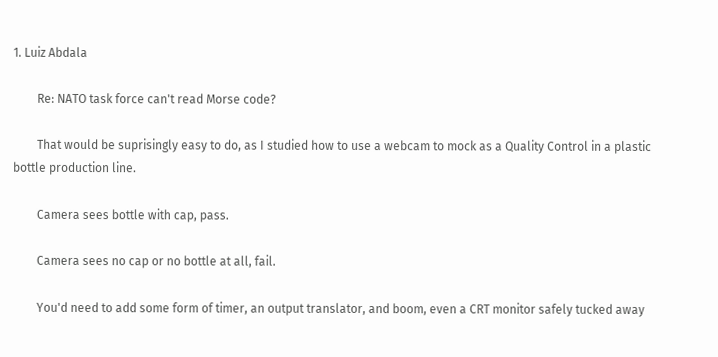1. Luiz Abdala

        Re: NATO task force can't read Morse code?

        That would be suprisingly easy to do, as I studied how to use a webcam to mock as a Quality Control in a plastic bottle production line.

        Camera sees bottle with cap, pass.

        Camera sees no cap or no bottle at all, fail.

        You'd need to add some form of timer, an output translator, and boom, even a CRT monitor safely tucked away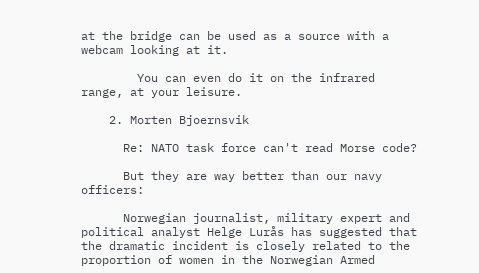at the bridge can be used as a source with a webcam looking at it.

        You can even do it on the infrared range, at your leisure.

    2. Morten Bjoernsvik

      Re: NATO task force can't read Morse code?

      But they are way better than our navy officers:

      Norwegian journalist, military expert and political analyst Helge Lurås has suggested that the dramatic incident is closely related to the proportion of women in the Norwegian Armed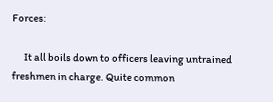Forces:

      It all boils down to officers leaving untrained freshmen in charge. Quite common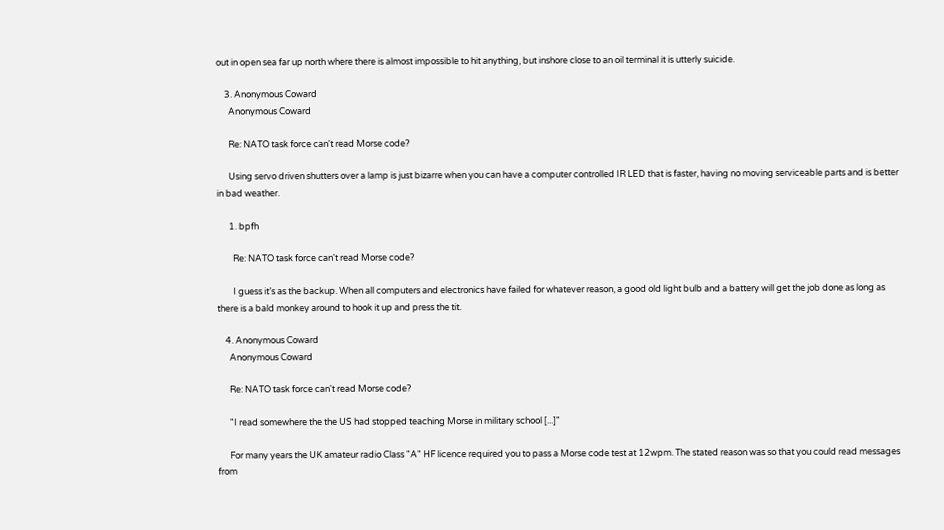out in open sea far up north where there is almost impossible to hit anything, but inshore close to an oil terminal it is utterly suicide.

    3. Anonymous Coward
      Anonymous Coward

      Re: NATO task force can't read Morse code?

      Using servo driven shutters over a lamp is just bizarre when you can have a computer controlled IR LED that is faster, having no moving serviceable parts and is better in bad weather.

      1. bpfh

        Re: NATO task force can't read Morse code?

        I guess it’s as the backup. When all computers and electronics have failed for whatever reason, a good old light bulb and a battery will get the job done as long as there is a bald monkey around to hook it up and press the tit.

    4. Anonymous Coward
      Anonymous Coward

      Re: NATO task force can't read Morse code?

      "I read somewhere the the US had stopped teaching Morse in military school [...]"

      For many years the UK amateur radio Class "A" HF licence required you to pass a Morse code test at 12wpm. The stated reason was so that you could read messages from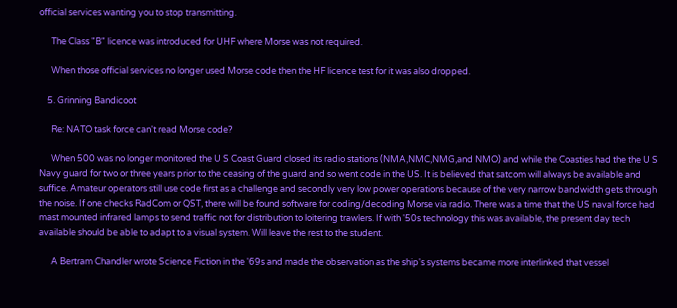official services wanting you to stop transmitting.

      The Class "B" licence was introduced for UHF where Morse was not required.

      When those official services no longer used Morse code then the HF licence test for it was also dropped.

    5. Grinning Bandicoot

      Re: NATO task force can't read Morse code?

      When 500 was no longer monitored the U S Coast Guard closed its radio stations (NMA,NMC,NMG,and NMO) and while the Coasties had the the U S Navy guard for two or three years prior to the ceasing of the guard and so went code in the US. It is believed that satcom will always be available and suffice. Amateur operators still use code first as a challenge and secondly very low power operations because of the very narrow bandwidth gets through the noise. If one checks RadCom or QST, there will be found software for coding/decoding Morse via radio. There was a time that the US naval force had mast mounted infrared lamps to send traffic not for distribution to loitering trawlers. If with '50s technology this was available, the present day tech available should be able to adapt to a visual system. Will leave the rest to the student.

      A Bertram Chandler wrote Science Fiction in the '69s and made the observation as the ship's systems became more interlinked that vessel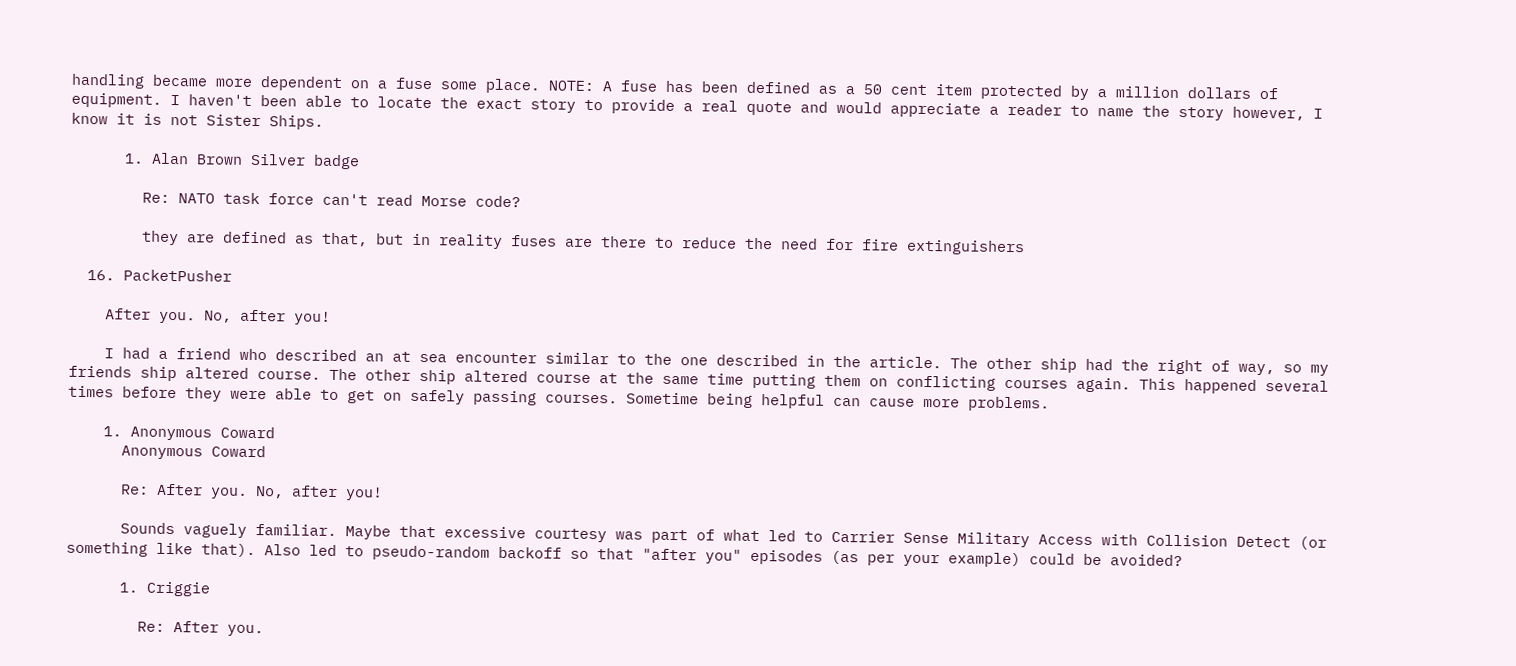handling became more dependent on a fuse some place. NOTE: A fuse has been defined as a 50 cent item protected by a million dollars of equipment. I haven't been able to locate the exact story to provide a real quote and would appreciate a reader to name the story however, I know it is not Sister Ships.

      1. Alan Brown Silver badge

        Re: NATO task force can't read Morse code?

        they are defined as that, but in reality fuses are there to reduce the need for fire extinguishers

  16. PacketPusher

    After you. No, after you!

    I had a friend who described an at sea encounter similar to the one described in the article. The other ship had the right of way, so my friends ship altered course. The other ship altered course at the same time putting them on conflicting courses again. This happened several times before they were able to get on safely passing courses. Sometime being helpful can cause more problems.

    1. Anonymous Coward
      Anonymous Coward

      Re: After you. No, after you!

      Sounds vaguely familiar. Maybe that excessive courtesy was part of what led to Carrier Sense Military Access with Collision Detect (or something like that). Also led to pseudo-random backoff so that "after you" episodes (as per your example) could be avoided?

      1. Criggie

        Re: After you.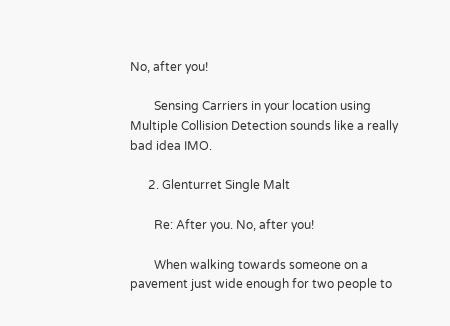No, after you!

        Sensing Carriers in your location using Multiple Collision Detection sounds like a really bad idea IMO.

      2. Glenturret Single Malt

        Re: After you. No, after you!

        When walking towards someone on a pavement just wide enough for two people to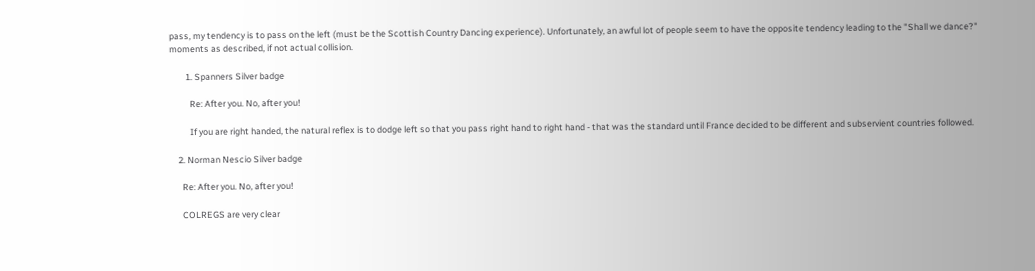pass, my tendency is to pass on the left (must be the Scottish Country Dancing experience). Unfortunately, an awful lot of people seem to have the opposite tendency leading to the "Shall we dance?" moments as described, if not actual collision.

        1. Spanners Silver badge

          Re: After you. No, after you!

          If you are right handed, the natural reflex is to dodge left so that you pass right hand to right hand - that was the standard until France decided to be different and subservient countries followed.

    2. Norman Nescio Silver badge

      Re: After you. No, after you!

      COLREGS are very clear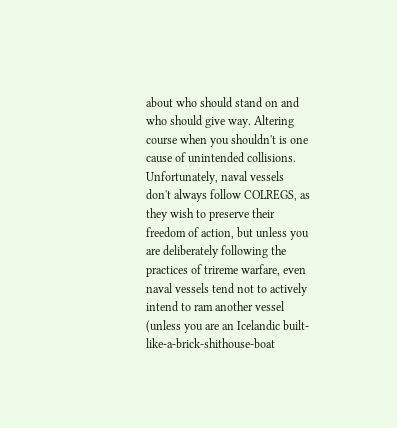about who should stand on and who should give way. Altering course when you shouldn't is one cause of unintended collisions. Unfortunately, naval vessels don't always follow COLREGS, as they wish to preserve their freedom of action, but unless you are deliberately following the practices of trireme warfare, even naval vessels tend not to actively intend to ram another vessel (unless you are an Icelandic built-like-a-brick-shithouse-boat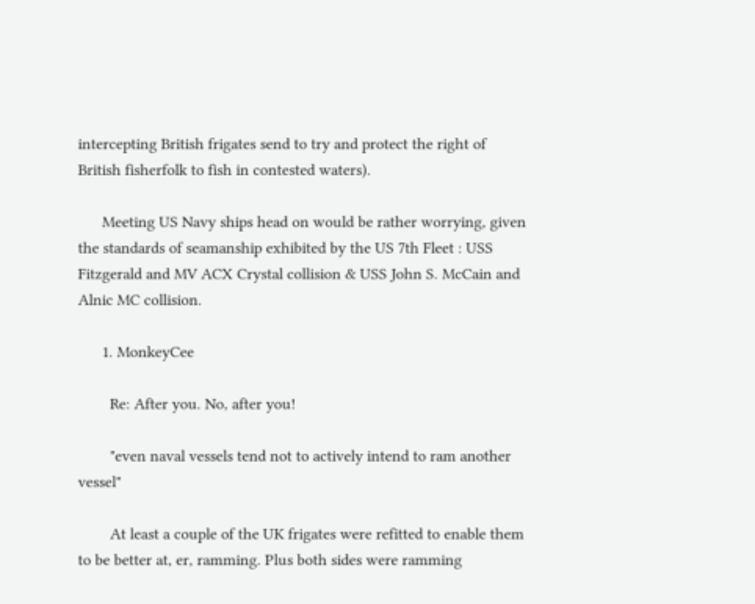intercepting British frigates send to try and protect the right of British fisherfolk to fish in contested waters).

      Meeting US Navy ships head on would be rather worrying, given the standards of seamanship exhibited by the US 7th Fleet : USS Fitzgerald and MV ACX Crystal collision & USS John S. McCain and Alnic MC collision.

      1. MonkeyCee

        Re: After you. No, after you!

        "even naval vessels tend not to actively intend to ram another vessel"

        At least a couple of the UK frigates were refitted to enable them to be better at, er, ramming. Plus both sides were ramming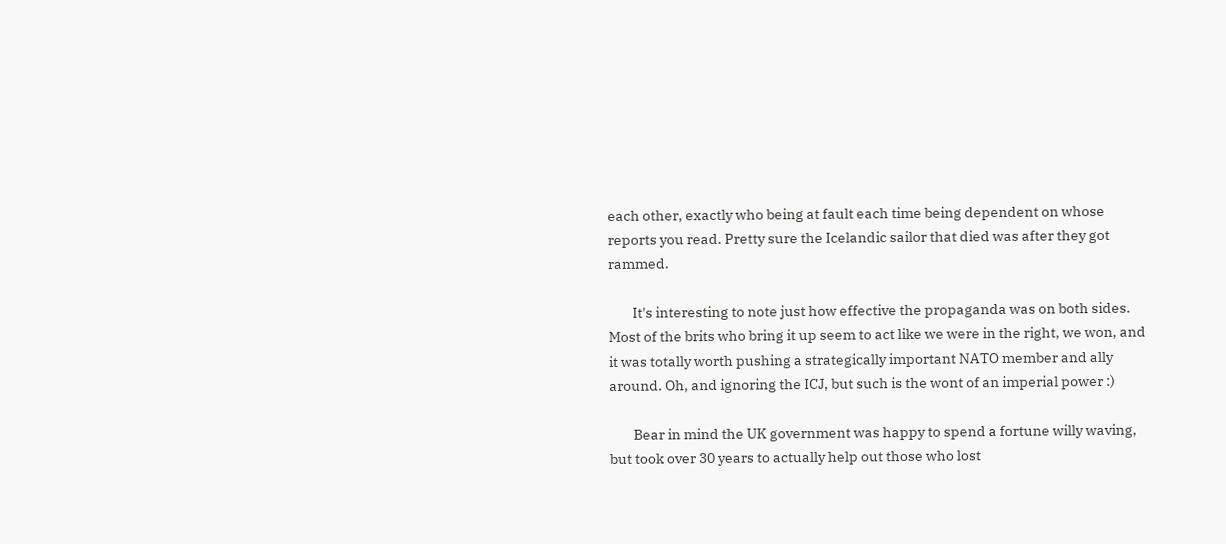each other, exactly who being at fault each time being dependent on whose reports you read. Pretty sure the Icelandic sailor that died was after they got rammed.

        It's interesting to note just how effective the propaganda was on both sides. Most of the brits who bring it up seem to act like we were in the right, we won, and it was totally worth pushing a strategically important NATO member and ally around. Oh, and ignoring the ICJ, but such is the wont of an imperial power :)

        Bear in mind the UK government was happy to spend a fortune willy waving, but took over 30 years to actually help out those who lost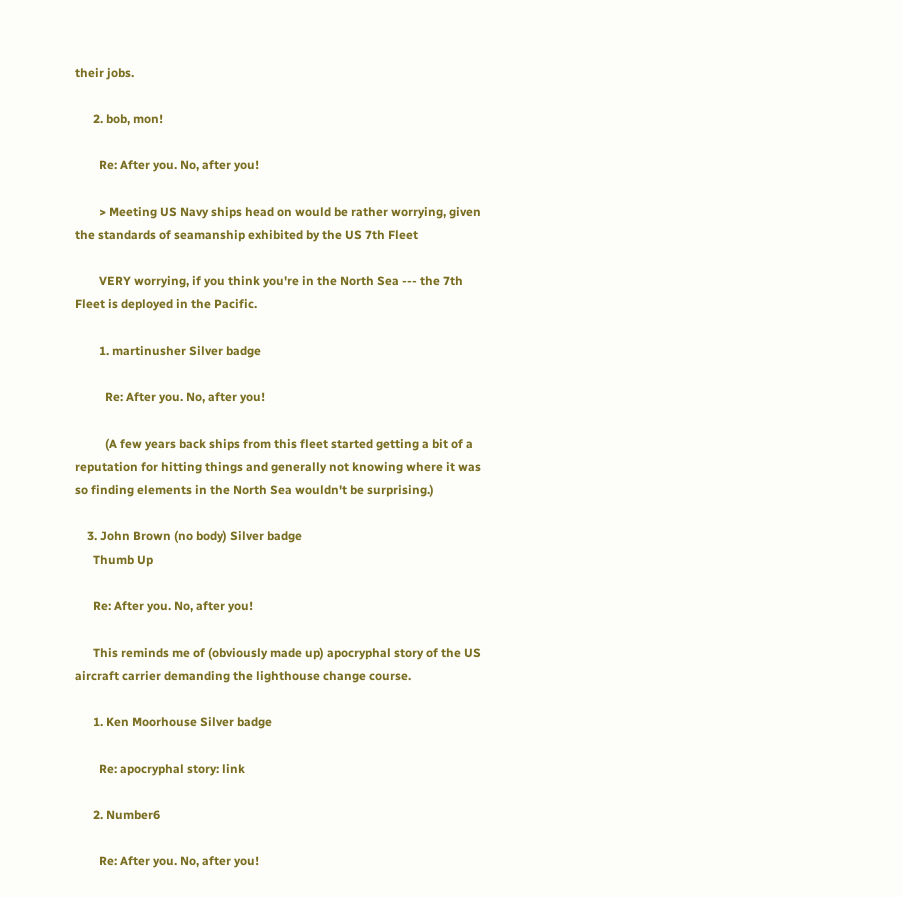their jobs.

      2. bob, mon!

        Re: After you. No, after you!

        > Meeting US Navy ships head on would be rather worrying, given the standards of seamanship exhibited by the US 7th Fleet

        VERY worrying, if you think you're in the North Sea --- the 7th Fleet is deployed in the Pacific.

        1. martinusher Silver badge

          Re: After you. No, after you!

          (A few years back ships from this fleet started getting a bit of a reputation for hitting things and generally not knowing where it was so finding elements in the North Sea wouldn't be surprising.)

    3. John Brown (no body) Silver badge
      Thumb Up

      Re: After you. No, after you!

      This reminds me of (obviously made up) apocryphal story of the US aircraft carrier demanding the lighthouse change course.

      1. Ken Moorhouse Silver badge

        Re: apocryphal story: link

      2. Number6

        Re: After you. No, after you!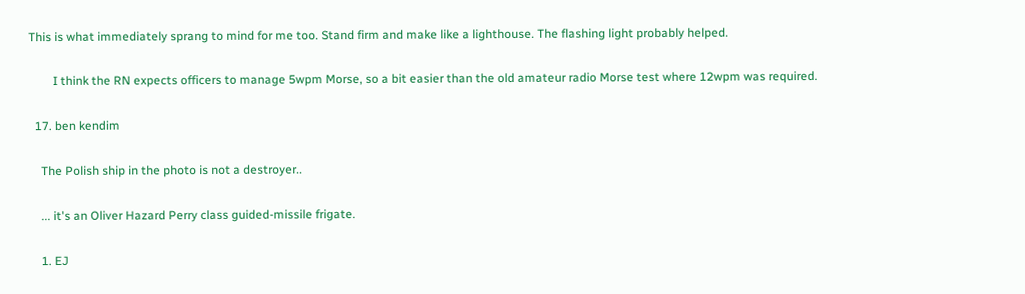This is what immediately sprang to mind for me too. Stand firm and make like a lighthouse. The flashing light probably helped.

        I think the RN expects officers to manage 5wpm Morse, so a bit easier than the old amateur radio Morse test where 12wpm was required.

  17. ben kendim

    The Polish ship in the photo is not a destroyer..

    ... it's an Oliver Hazard Perry class guided-missile frigate.

    1. EJ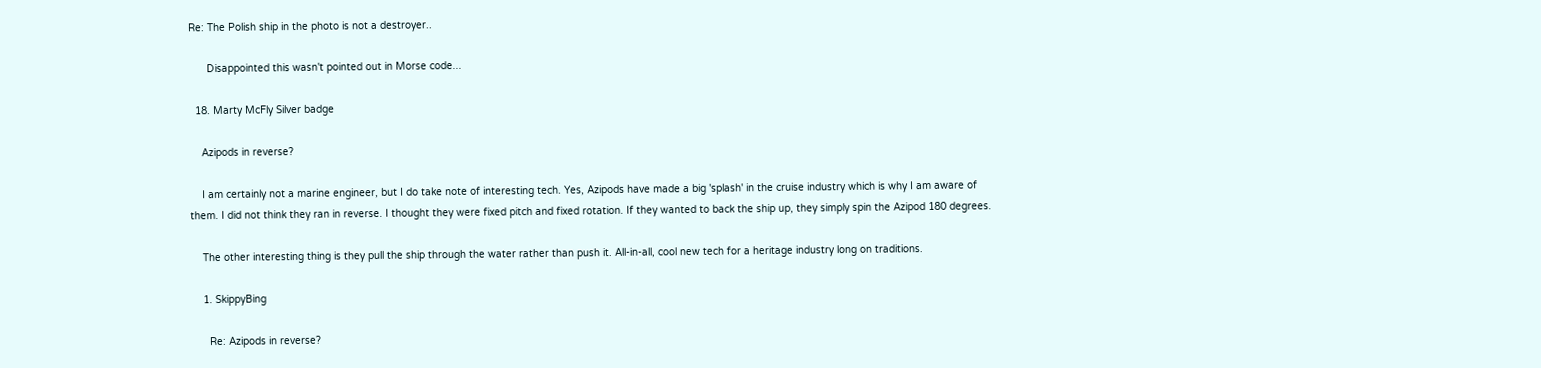Re: The Polish ship in the photo is not a destroyer..

      Disappointed this wasn't pointed out in Morse code...

  18. Marty McFly Silver badge

    Azipods in reverse?

    I am certainly not a marine engineer, but I do take note of interesting tech. Yes, Azipods have made a big 'splash' in the cruise industry which is why I am aware of them. I did not think they ran in reverse. I thought they were fixed pitch and fixed rotation. If they wanted to back the ship up, they simply spin the Azipod 180 degrees.

    The other interesting thing is they pull the ship through the water rather than push it. All-in-all, cool new tech for a heritage industry long on traditions.

    1. SkippyBing

      Re: Azipods in reverse?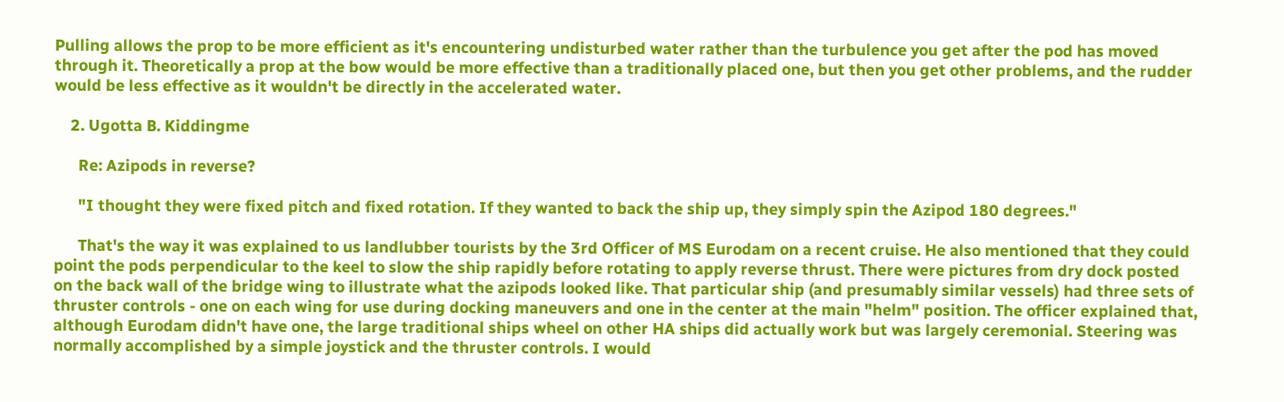Pulling allows the prop to be more efficient as it's encountering undisturbed water rather than the turbulence you get after the pod has moved through it. Theoretically a prop at the bow would be more effective than a traditionally placed one, but then you get other problems, and the rudder would be less effective as it wouldn't be directly in the accelerated water.

    2. Ugotta B. Kiddingme

      Re: Azipods in reverse?

      "I thought they were fixed pitch and fixed rotation. If they wanted to back the ship up, they simply spin the Azipod 180 degrees."

      That's the way it was explained to us landlubber tourists by the 3rd Officer of MS Eurodam on a recent cruise. He also mentioned that they could point the pods perpendicular to the keel to slow the ship rapidly before rotating to apply reverse thrust. There were pictures from dry dock posted on the back wall of the bridge wing to illustrate what the azipods looked like. That particular ship (and presumably similar vessels) had three sets of thruster controls - one on each wing for use during docking maneuvers and one in the center at the main "helm" position. The officer explained that, although Eurodam didn't have one, the large traditional ships wheel on other HA ships did actually work but was largely ceremonial. Steering was normally accomplished by a simple joystick and the thruster controls. I would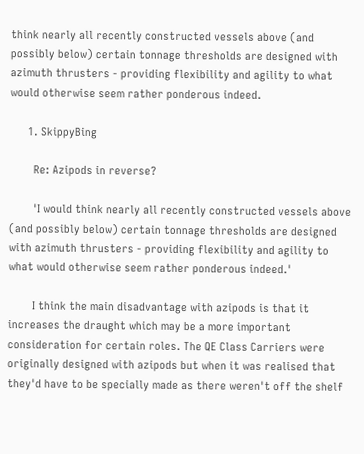think nearly all recently constructed vessels above (and possibly below) certain tonnage thresholds are designed with azimuth thrusters - providing flexibility and agility to what would otherwise seem rather ponderous indeed.

      1. SkippyBing

        Re: Azipods in reverse?

        'I would think nearly all recently constructed vessels above (and possibly below) certain tonnage thresholds are designed with azimuth thrusters - providing flexibility and agility to what would otherwise seem rather ponderous indeed.'

        I think the main disadvantage with azipods is that it increases the draught which may be a more important consideration for certain roles. The QE Class Carriers were originally designed with azipods but when it was realised that they'd have to be specially made as there weren't off the shelf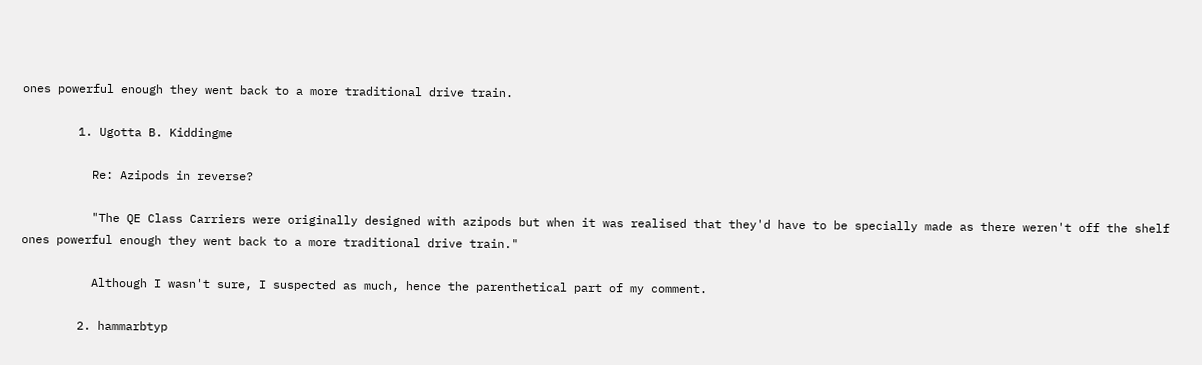ones powerful enough they went back to a more traditional drive train.

        1. Ugotta B. Kiddingme

          Re: Azipods in reverse?

          "The QE Class Carriers were originally designed with azipods but when it was realised that they'd have to be specially made as there weren't off the shelf ones powerful enough they went back to a more traditional drive train."

          Although I wasn't sure, I suspected as much, hence the parenthetical part of my comment.

        2. hammarbtyp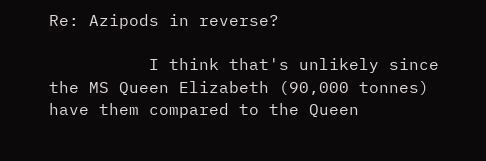Re: Azipods in reverse?

          I think that's unlikely since the MS Queen Elizabeth (90,000 tonnes) have them compared to the Queen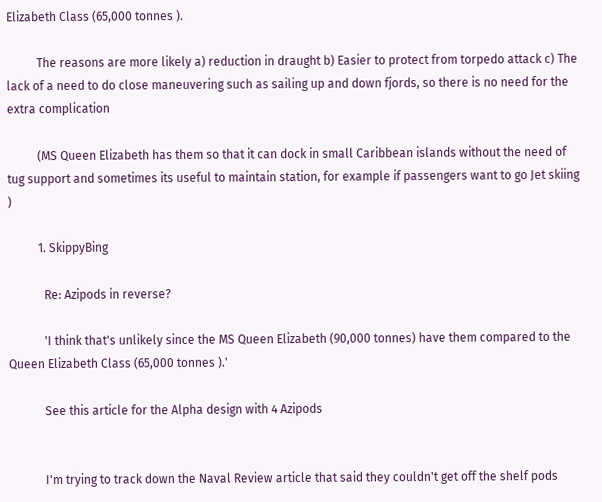Elizabeth Class (65,000 tonnes ).

          The reasons are more likely a) reduction in draught b) Easier to protect from torpedo attack c) The lack of a need to do close maneuvering such as sailing up and down fjords, so there is no need for the extra complication

          (MS Queen Elizabeth has them so that it can dock in small Caribbean islands without the need of tug support and sometimes its useful to maintain station, for example if passengers want to go Jet skiing )

          1. SkippyBing

            Re: Azipods in reverse?

            'I think that's unlikely since the MS Queen Elizabeth (90,000 tonnes) have them compared to the Queen Elizabeth Class (65,000 tonnes ).'

            See this article for the Alpha design with 4 Azipods


            I'm trying to track down the Naval Review article that said they couldn't get off the shelf pods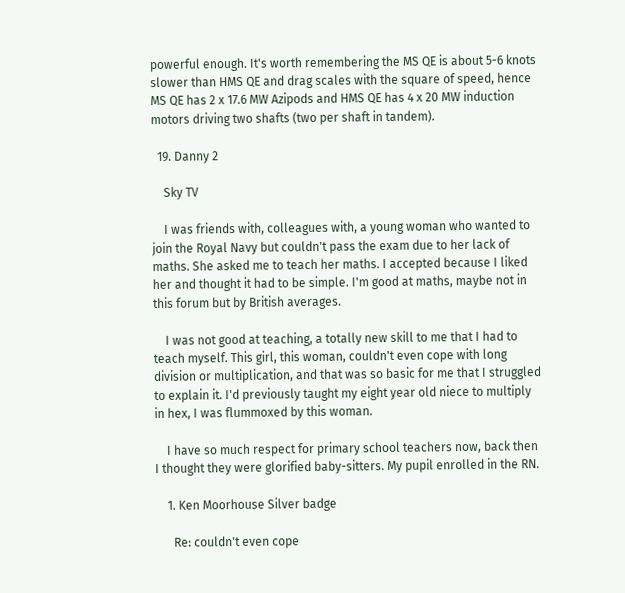powerful enough. It's worth remembering the MS QE is about 5-6 knots slower than HMS QE and drag scales with the square of speed, hence MS QE has 2 x 17.6 MW Azipods and HMS QE has 4 x 20 MW induction motors driving two shafts (two per shaft in tandem).

  19. Danny 2

    Sky TV

    I was friends with, colleagues with, a young woman who wanted to join the Royal Navy but couldn't pass the exam due to her lack of maths. She asked me to teach her maths. I accepted because I liked her and thought it had to be simple. I'm good at maths, maybe not in this forum but by British averages.

    I was not good at teaching, a totally new skill to me that I had to teach myself. This girl, this woman, couldn't even cope with long division or multiplication, and that was so basic for me that I struggled to explain it. I'd previously taught my eight year old niece to multiply in hex, I was flummoxed by this woman.

    I have so much respect for primary school teachers now, back then I thought they were glorified baby-sitters. My pupil enrolled in the RN.

    1. Ken Moorhouse Silver badge

      Re: couldn't even cope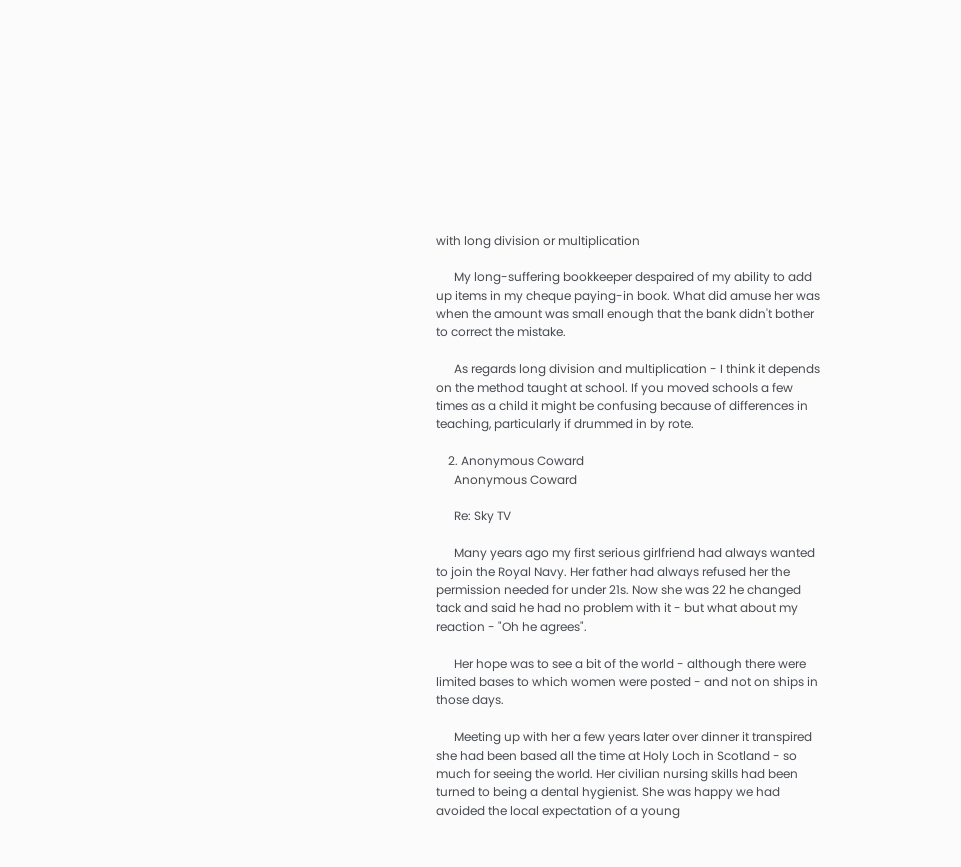with long division or multiplication

      My long-suffering bookkeeper despaired of my ability to add up items in my cheque paying-in book. What did amuse her was when the amount was small enough that the bank didn't bother to correct the mistake.

      As regards long division and multiplication - I think it depends on the method taught at school. If you moved schools a few times as a child it might be confusing because of differences in teaching, particularly if drummed in by rote.

    2. Anonymous Coward
      Anonymous Coward

      Re: Sky TV

      Many years ago my first serious girlfriend had always wanted to join the Royal Navy. Her father had always refused her the permission needed for under 21s. Now she was 22 he changed tack and said he had no problem with it - but what about my reaction - "Oh he agrees".

      Her hope was to see a bit of the world - although there were limited bases to which women were posted - and not on ships in those days.

      Meeting up with her a few years later over dinner it transpired she had been based all the time at Holy Loch in Scotland - so much for seeing the world. Her civilian nursing skills had been turned to being a dental hygienist. She was happy we had avoided the local expectation of a young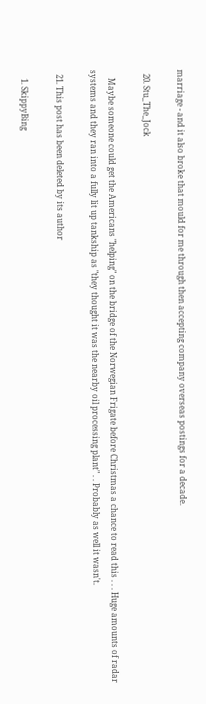marriage - and it also broke that mould for me through then accepting company overseas postings for a decade.

  20. Stu_The_Jock

    Maybe someone could get the Americans "helping" on the bridge of the Norwegian Frigate before Christmas a chance to read this . . . Huge amounts of radar systems and they ran into a fully lit up tankship as "they thought it was the nearby oil processing plant" . . Probably as well it wasn't.

  21. This post has been deleted by its author

    1. SkippyBing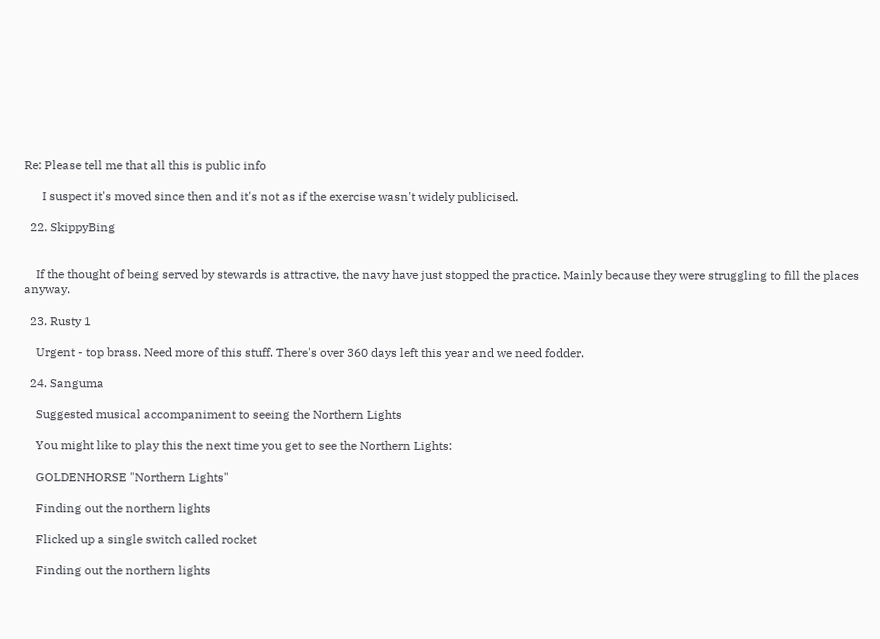Re: Please tell me that all this is public info

      I suspect it's moved since then and it's not as if the exercise wasn't widely publicised.

  22. SkippyBing


    If the thought of being served by stewards is attractive, the navy have just stopped the practice. Mainly because they were struggling to fill the places anyway.

  23. Rusty 1

    Urgent - top brass. Need more of this stuff. There's over 360 days left this year and we need fodder.

  24. Sanguma

    Suggested musical accompaniment to seeing the Northern Lights

    You might like to play this the next time you get to see the Northern Lights:

    GOLDENHORSE "Northern Lights"

    Finding out the northern lights

    Flicked up a single switch called rocket

    Finding out the northern lights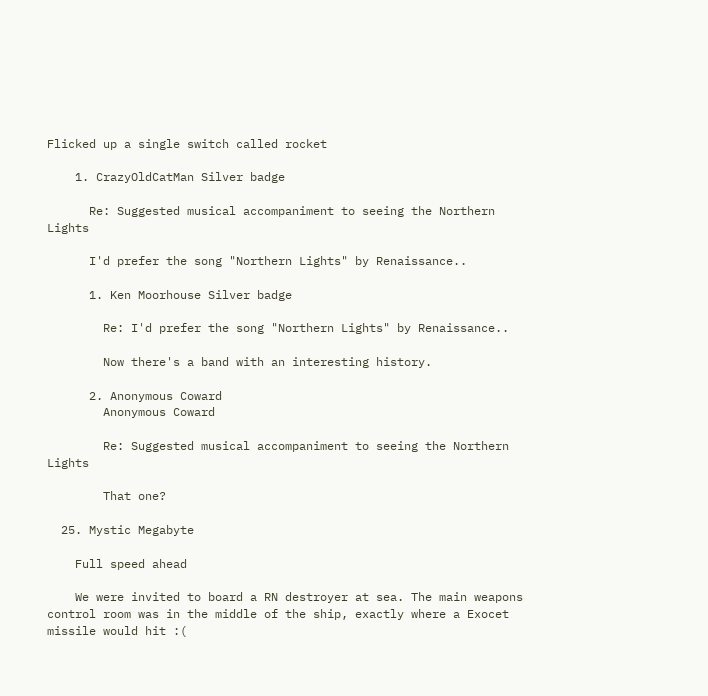Flicked up a single switch called rocket

    1. CrazyOldCatMan Silver badge

      Re: Suggested musical accompaniment to seeing the Northern Lights

      I'd prefer the song "Northern Lights" by Renaissance..

      1. Ken Moorhouse Silver badge

        Re: I'd prefer the song "Northern Lights" by Renaissance..

        Now there's a band with an interesting history.

      2. Anonymous Coward
        Anonymous Coward

        Re: Suggested musical accompaniment to seeing the Northern Lights

        That one?

  25. Mystic Megabyte

    Full speed ahead

    We were invited to board a RN destroyer at sea. The main weapons control room was in the middle of the ship, exactly where a Exocet missile would hit :(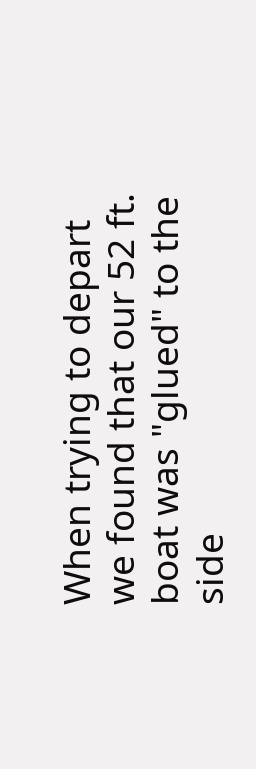When trying to depart we found that our 52 ft. boat was "glued" to the side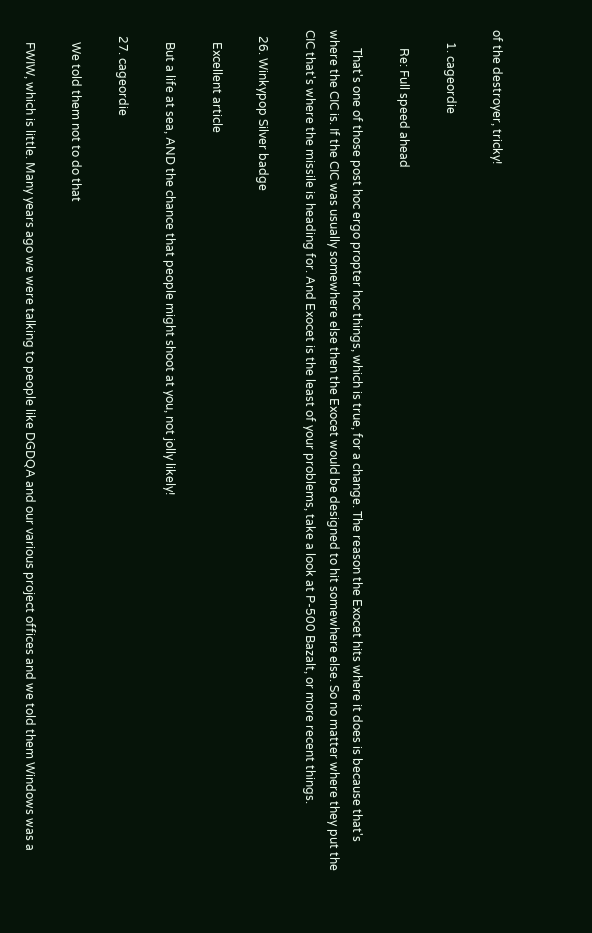of the destroyer, tricky!

    1. cageordie

      Re: Full speed ahead

      That's one of those post hoc ergo propter hoc things, which is true, for a change. The reason the Exocet hits where it does is because that's where the CIC is. If the CIC was usually somewhere else then the Exocet would be designed to hit somewhere else. So no matter where they put the CIC that's where the missile is heading for. And Exocet is the least of your problems, take a look at P-500 Bazalt, or more recent things.

  26. Winkypop Silver badge

    Excellent article

    But a life at sea, AND the chance that people might shoot at you, not jolly likely!

  27. cageordie

    We told them not to do that

    FWIW, which is little. Many years ago we were talking to people like DGDQA and our various project offices and we told them Windows was a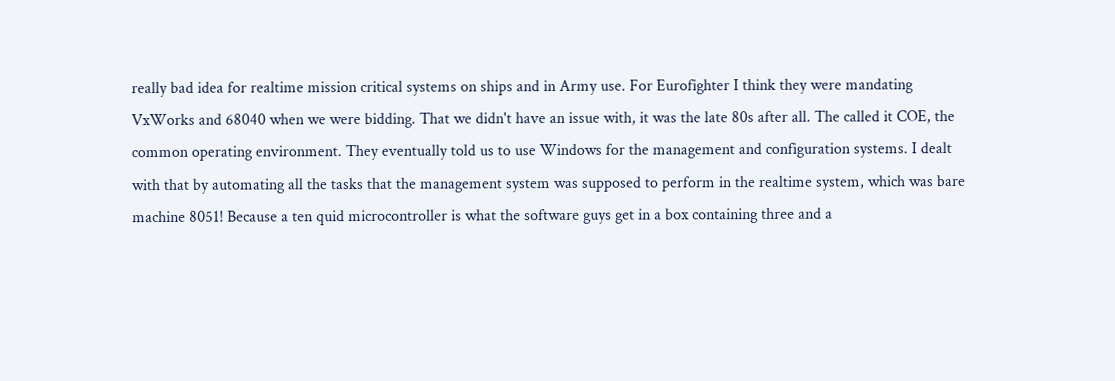really bad idea for realtime mission critical systems on ships and in Army use. For Eurofighter I think they were mandating VxWorks and 68040 when we were bidding. That we didn't have an issue with, it was the late 80s after all. The called it COE, the common operating environment. They eventually told us to use Windows for the management and configuration systems. I dealt with that by automating all the tasks that the management system was supposed to perform in the realtime system, which was bare machine 8051! Because a ten quid microcontroller is what the software guys get in a box containing three and a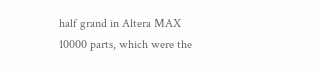half grand in Altera MAX 10000 parts, which were the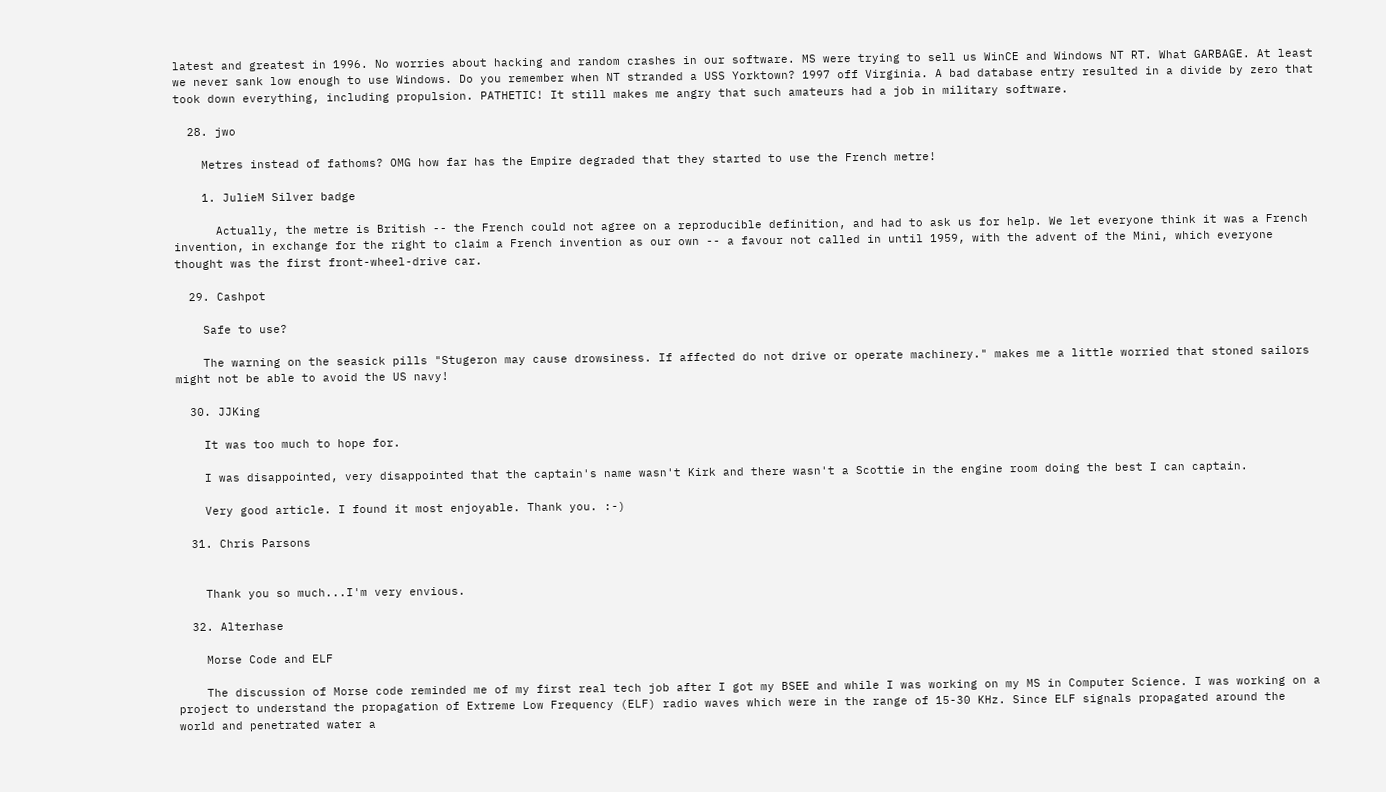latest and greatest in 1996. No worries about hacking and random crashes in our software. MS were trying to sell us WinCE and Windows NT RT. What GARBAGE. At least we never sank low enough to use Windows. Do you remember when NT stranded a USS Yorktown? 1997 off Virginia. A bad database entry resulted in a divide by zero that took down everything, including propulsion. PATHETIC! It still makes me angry that such amateurs had a job in military software.

  28. jwo

    Metres instead of fathoms? OMG how far has the Empire degraded that they started to use the French metre!

    1. JulieM Silver badge

      Actually, the metre is British -- the French could not agree on a reproducible definition, and had to ask us for help. We let everyone think it was a French invention, in exchange for the right to claim a French invention as our own -- a favour not called in until 1959, with the advent of the Mini, which everyone thought was the first front-wheel-drive car.

  29. Cashpot

    Safe to use?

    The warning on the seasick pills "Stugeron may cause drowsiness. If affected do not drive or operate machinery." makes me a little worried that stoned sailors might not be able to avoid the US navy!

  30. JJKing

    It was too much to hope for.

    I was disappointed, very disappointed that the captain's name wasn't Kirk and there wasn't a Scottie in the engine room doing the best I can captain.

    Very good article. I found it most enjoyable. Thank you. :-)

  31. Chris Parsons


    Thank you so much...I'm very envious.

  32. Alterhase

    Morse Code and ELF

    The discussion of Morse code reminded me of my first real tech job after I got my BSEE and while I was working on my MS in Computer Science. I was working on a project to understand the propagation of Extreme Low Frequency (ELF) radio waves which were in the range of 15-30 KHz. Since ELF signals propagated around the world and penetrated water a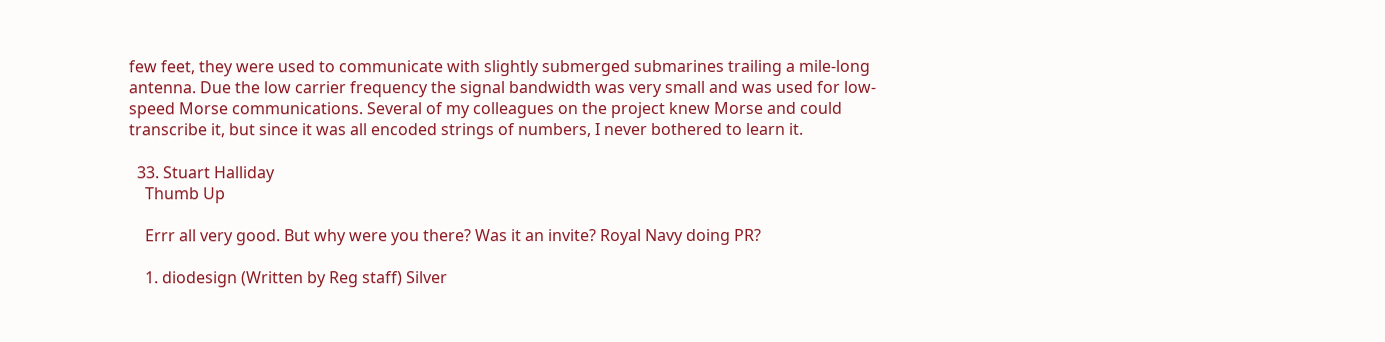few feet, they were used to communicate with slightly submerged submarines trailing a mile-long antenna. Due the low carrier frequency the signal bandwidth was very small and was used for low-speed Morse communications. Several of my colleagues on the project knew Morse and could transcribe it, but since it was all encoded strings of numbers, I never bothered to learn it.

  33. Stuart Halliday
    Thumb Up

    Errr all very good. But why were you there? Was it an invite? Royal Navy doing PR?

    1. diodesign (Written by Reg staff) Silver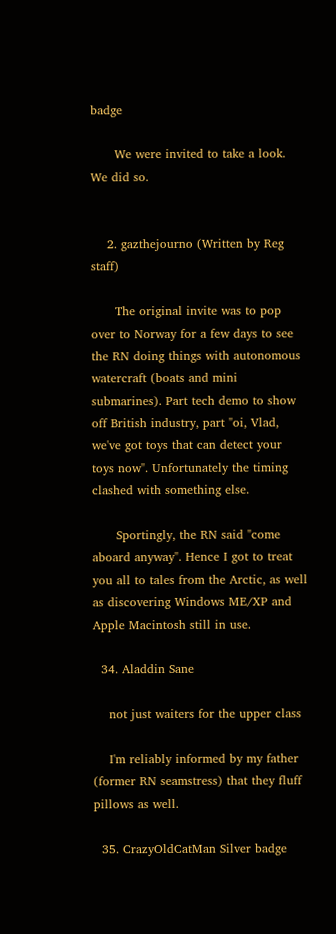badge

      We were invited to take a look. We did so.


    2. gazthejourno (Written by Reg staff)

      The original invite was to pop over to Norway for a few days to see the RN doing things with autonomous watercraft (boats and mini submarines). Part tech demo to show off British industry, part "oi, Vlad, we've got toys that can detect your toys now". Unfortunately the timing clashed with something else.

      Sportingly, the RN said "come aboard anyway". Hence I got to treat you all to tales from the Arctic, as well as discovering Windows ME/XP and Apple Macintosh still in use.

  34. Aladdin Sane

    not just waiters for the upper class

    I'm reliably informed by my father (former RN seamstress) that they fluff pillows as well.

  35. CrazyOldCatMan Silver badge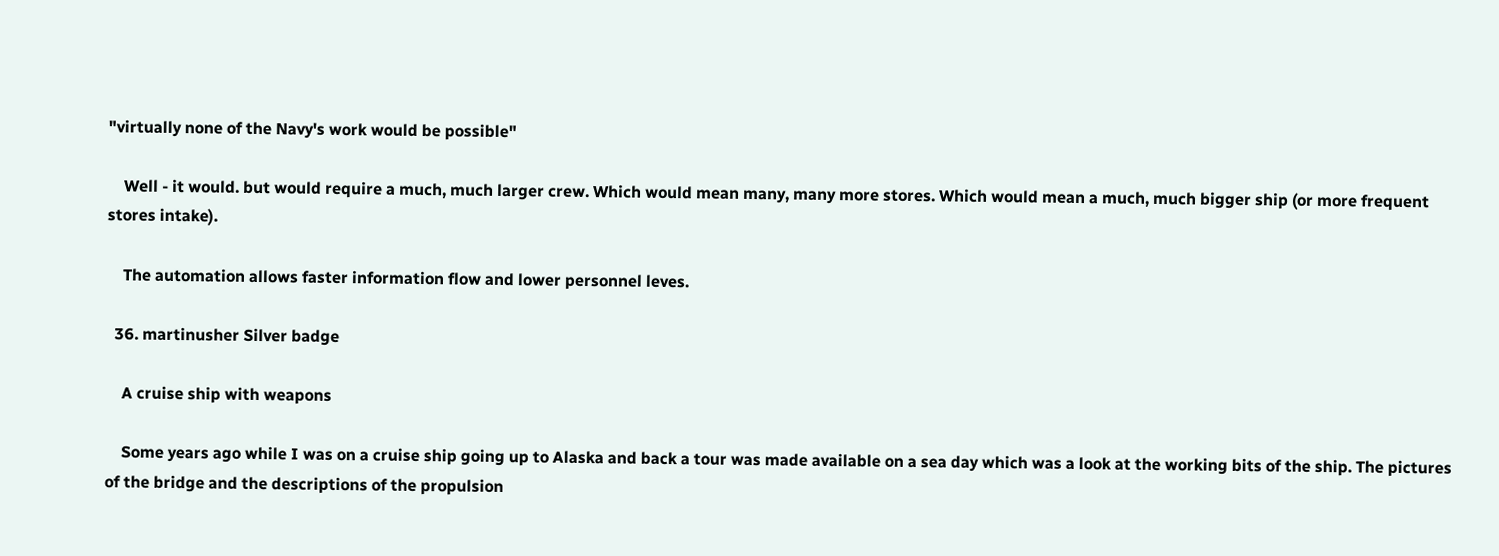"virtually none of the Navy's work would be possible"

    Well - it would. but would require a much, much larger crew. Which would mean many, many more stores. Which would mean a much, much bigger ship (or more frequent stores intake).

    The automation allows faster information flow and lower personnel leves.

  36. martinusher Silver badge

    A cruise ship with weapons

    Some years ago while I was on a cruise ship going up to Alaska and back a tour was made available on a sea day which was a look at the working bits of the ship. The pictures of the bridge and the descriptions of the propulsion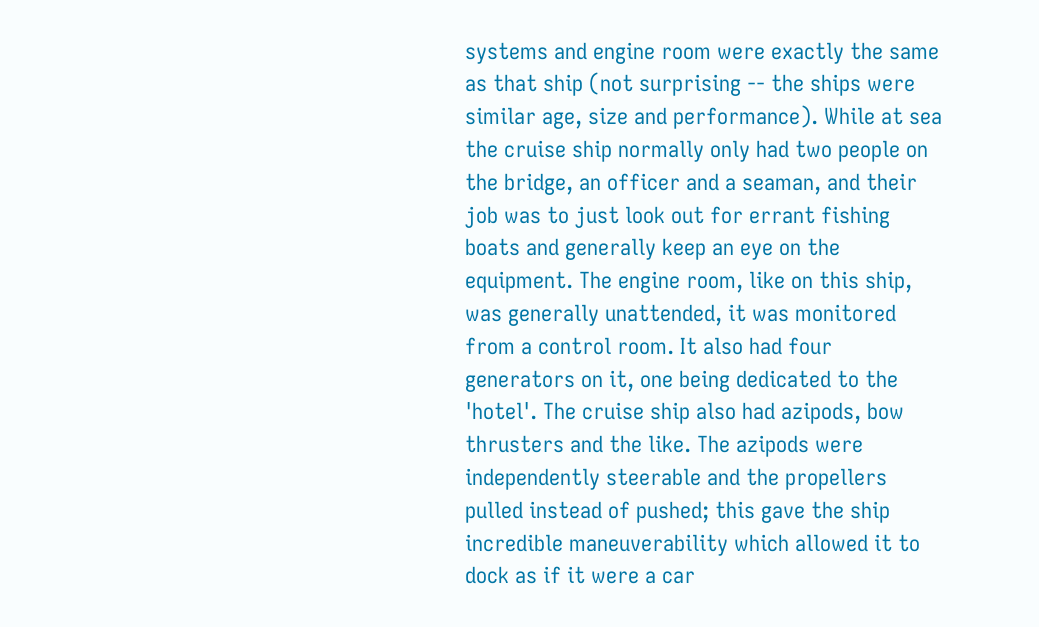systems and engine room were exactly the same as that ship (not surprising -- the ships were similar age, size and performance). While at sea the cruise ship normally only had two people on the bridge, an officer and a seaman, and their job was to just look out for errant fishing boats and generally keep an eye on the equipment. The engine room, like on this ship, was generally unattended, it was monitored from a control room. It also had four generators on it, one being dedicated to the 'hotel'. The cruise ship also had azipods, bow thrusters and the like. The azipods were independently steerable and the propellers pulled instead of pushed; this gave the ship incredible maneuverability which allowed it to dock as if it were a car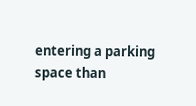entering a parking space than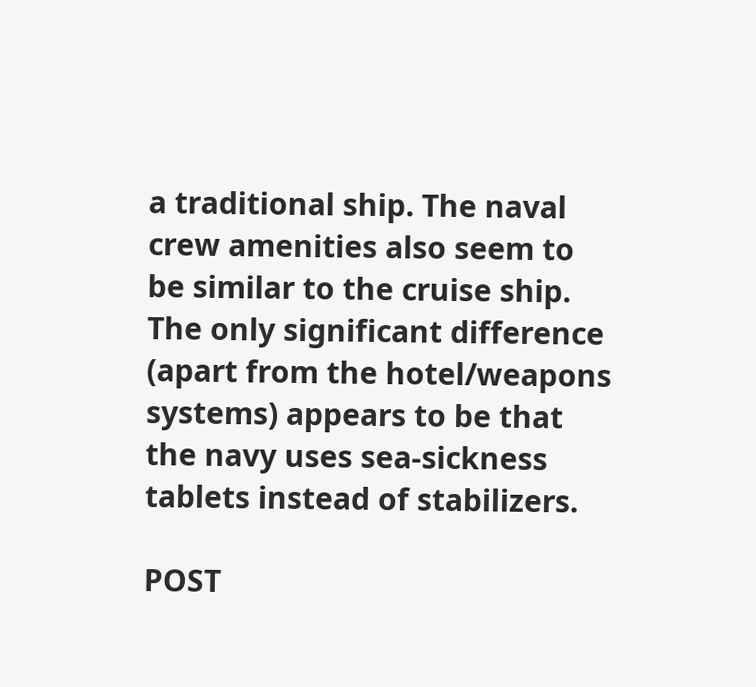a traditional ship. The naval crew amenities also seem to be similar to the cruise ship. The only significant difference (apart from the hotel/weapons systems) appears to be that the navy uses sea-sickness tablets instead of stabilizers.

POST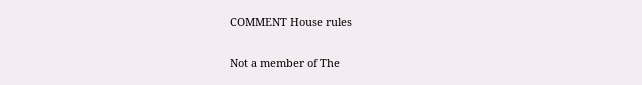COMMENT House rules

Not a member of The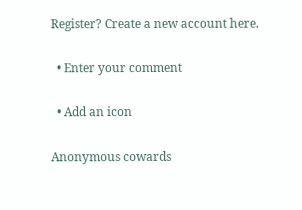Register? Create a new account here.

  • Enter your comment

  • Add an icon

Anonymous cowards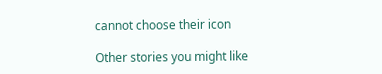cannot choose their icon

Other stories you might like